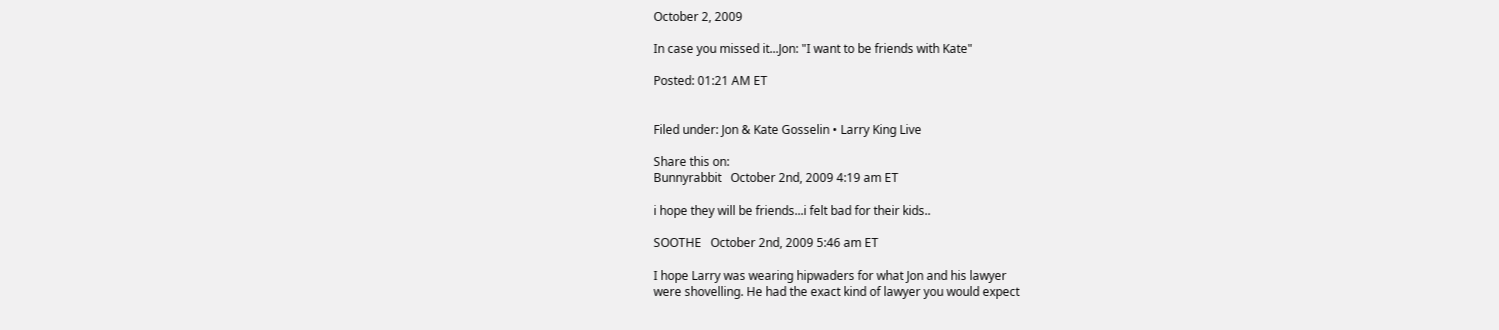October 2, 2009

In case you missed it...Jon: "I want to be friends with Kate"

Posted: 01:21 AM ET


Filed under: Jon & Kate Gosselin • Larry King Live

Share this on:
Bunnyrabbit   October 2nd, 2009 4:19 am ET

i hope they will be friends...i felt bad for their kids..

SOOTHE   October 2nd, 2009 5:46 am ET

I hope Larry was wearing hipwaders for what Jon and his lawyer
were shovelling. He had the exact kind of lawyer you would expect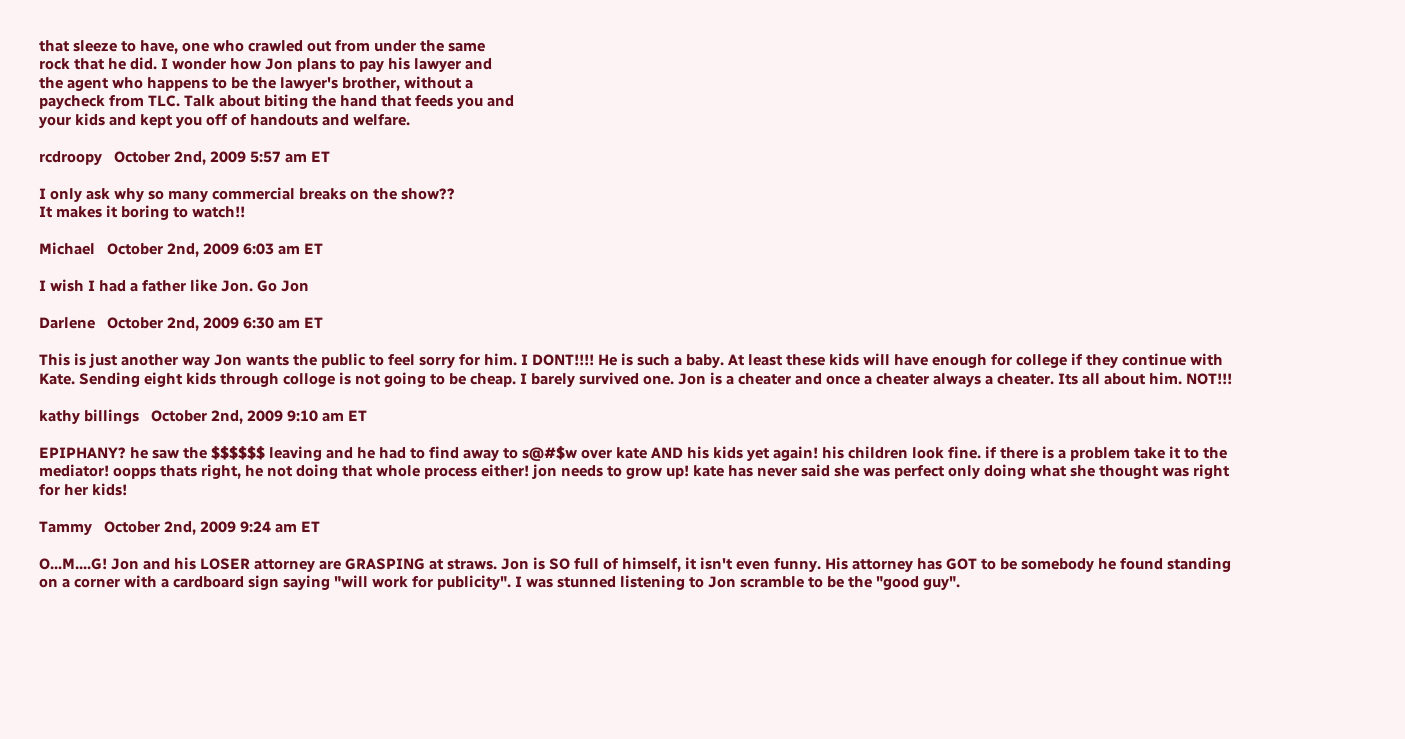that sleeze to have, one who crawled out from under the same
rock that he did. I wonder how Jon plans to pay his lawyer and
the agent who happens to be the lawyer's brother, without a
paycheck from TLC. Talk about biting the hand that feeds you and
your kids and kept you off of handouts and welfare.

rcdroopy   October 2nd, 2009 5:57 am ET

I only ask why so many commercial breaks on the show??
It makes it boring to watch!!

Michael   October 2nd, 2009 6:03 am ET

I wish I had a father like Jon. Go Jon

Darlene   October 2nd, 2009 6:30 am ET

This is just another way Jon wants the public to feel sorry for him. I DONT!!!! He is such a baby. At least these kids will have enough for college if they continue with Kate. Sending eight kids through colloge is not going to be cheap. I barely survived one. Jon is a cheater and once a cheater always a cheater. Its all about him. NOT!!!

kathy billings   October 2nd, 2009 9:10 am ET

EPIPHANY? he saw the $$$$$$ leaving and he had to find away to s@#$w over kate AND his kids yet again! his children look fine. if there is a problem take it to the mediator! oopps thats right, he not doing that whole process either! jon needs to grow up! kate has never said she was perfect only doing what she thought was right for her kids!

Tammy   October 2nd, 2009 9:24 am ET

O...M....G! Jon and his LOSER attorney are GRASPING at straws. Jon is SO full of himself, it isn't even funny. His attorney has GOT to be somebody he found standing on a corner with a cardboard sign saying "will work for publicity". I was stunned listening to Jon scramble to be the "good guy".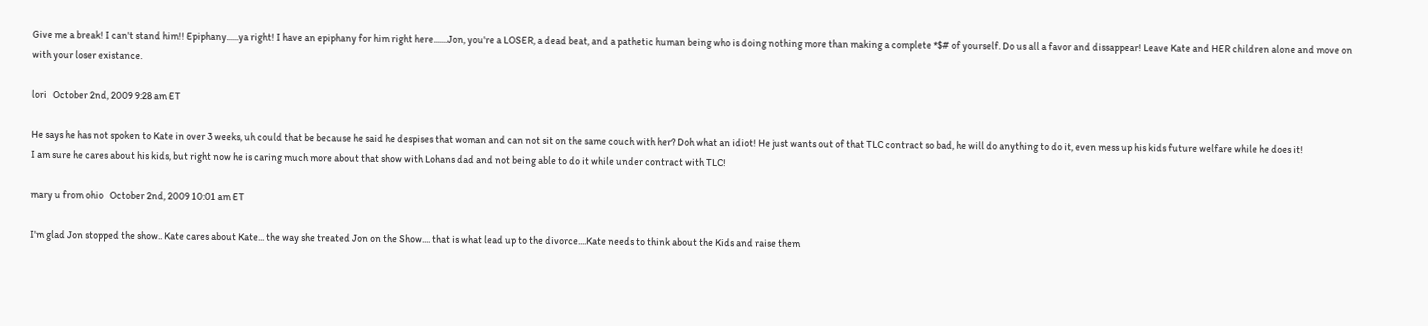Give me a break! I can't stand him!! Epiphany......ya right! I have an epiphany for him right here.......Jon, you're a LOSER, a dead beat, and a pathetic human being who is doing nothing more than making a complete *$# of yourself. Do us all a favor and dissappear! Leave Kate and HER children alone and move on with your loser existance.

lori   October 2nd, 2009 9:28 am ET

He says he has not spoken to Kate in over 3 weeks, uh could that be because he said he despises that woman and can not sit on the same couch with her? Doh what an idiot! He just wants out of that TLC contract so bad, he will do anything to do it, even mess up his kids future welfare while he does it!
I am sure he cares about his kids, but right now he is caring much more about that show with Lohans dad and not being able to do it while under contract with TLC!

mary u from ohio   October 2nd, 2009 10:01 am ET

I'm glad Jon stopped the show.. Kate cares about Kate... the way she treated Jon on the Show.... that is what lead up to the divorce....Kate needs to think about the Kids and raise them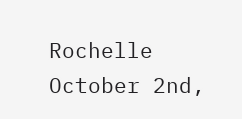Rochelle   October 2nd,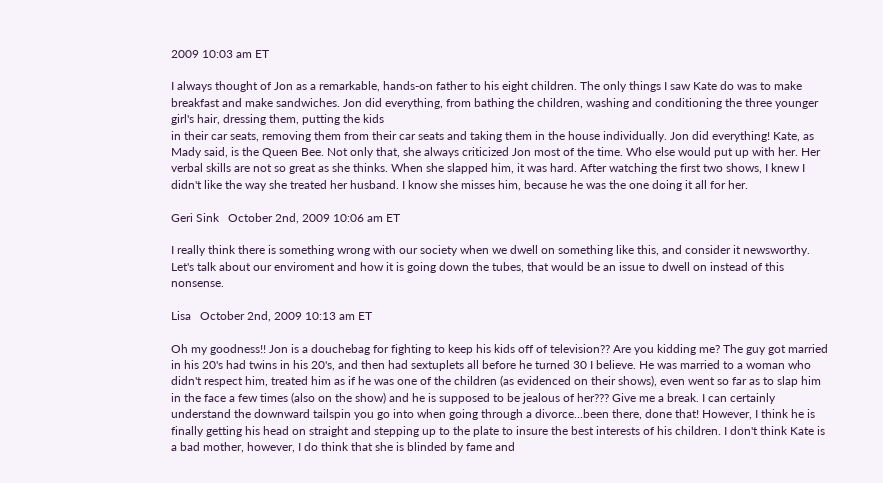2009 10:03 am ET

I always thought of Jon as a remarkable, hands-on father to his eight children. The only things I saw Kate do was to make breakfast and make sandwiches. Jon did everything, from bathing the children, washing and conditioning the three younger girl's hair, dressing them, putting the kids
in their car seats, removing them from their car seats and taking them in the house individually. Jon did everything! Kate, as Mady said, is the Queen Bee. Not only that, she always criticized Jon most of the time. Who else would put up with her. Her verbal skills are not so great as she thinks. When she slapped him, it was hard. After watching the first two shows, I knew I didn't like the way she treated her husband. I know she misses him, because he was the one doing it all for her.

Geri Sink   October 2nd, 2009 10:06 am ET

I really think there is something wrong with our society when we dwell on something like this, and consider it newsworthy. Let's talk about our enviroment and how it is going down the tubes, that would be an issue to dwell on instead of this nonsense.

Lisa   October 2nd, 2009 10:13 am ET

Oh my goodness!! Jon is a douchebag for fighting to keep his kids off of television?? Are you kidding me? The guy got married in his 20's had twins in his 20's, and then had sextuplets all before he turned 30 I believe. He was married to a woman who didn't respect him, treated him as if he was one of the children (as evidenced on their shows), even went so far as to slap him in the face a few times (also on the show) and he is supposed to be jealous of her??? Give me a break. I can certainly understand the downward tailspin you go into when going through a divorce...been there, done that! However, I think he is finally getting his head on straight and stepping up to the plate to insure the best interests of his children. I don't think Kate is a bad mother, however, I do think that she is blinded by fame and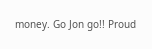money. Go Jon go!! Proud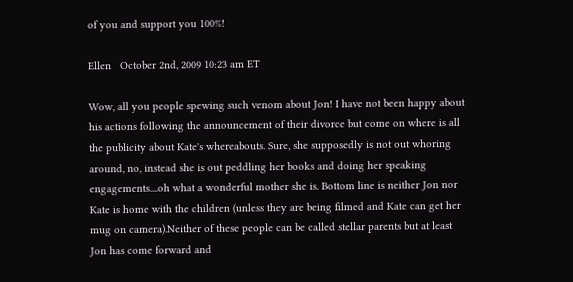of you and support you 100%!

Ellen   October 2nd, 2009 10:23 am ET

Wow, all you people spewing such venom about Jon! I have not been happy about his actions following the announcement of their divorce but come on where is all the publicity about Kate's whereabouts. Sure, she supposedly is not out whoring around, no, instead she is out peddling her books and doing her speaking engagements....oh what a wonderful mother she is. Bottom line is neither Jon nor Kate is home with the children (unless they are being filmed and Kate can get her mug on camera).Neither of these people can be called stellar parents but at least Jon has come forward and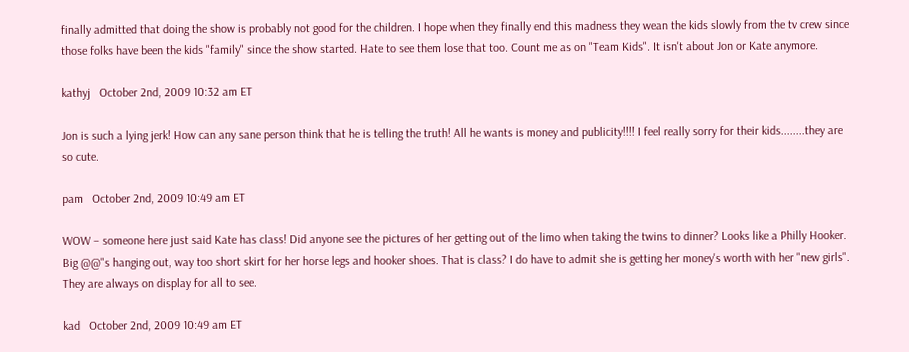finally admitted that doing the show is probably not good for the children. I hope when they finally end this madness they wean the kids slowly from the tv crew since those folks have been the kids "family" since the show started. Hate to see them lose that too. Count me as on "Team Kids". It isn't about Jon or Kate anymore.

kathyj   October 2nd, 2009 10:32 am ET

Jon is such a lying jerk! How can any sane person think that he is telling the truth! All he wants is money and publicity!!!! I feel really sorry for their kids........they are so cute.

pam   October 2nd, 2009 10:49 am ET

WOW – someone here just said Kate has class! Did anyone see the pictures of her getting out of the limo when taking the twins to dinner? Looks like a Philly Hooker. Big @@"s hanging out, way too short skirt for her horse legs and hooker shoes. That is class? I do have to admit she is getting her money's worth with her "new girls". They are always on display for all to see.

kad   October 2nd, 2009 10:49 am ET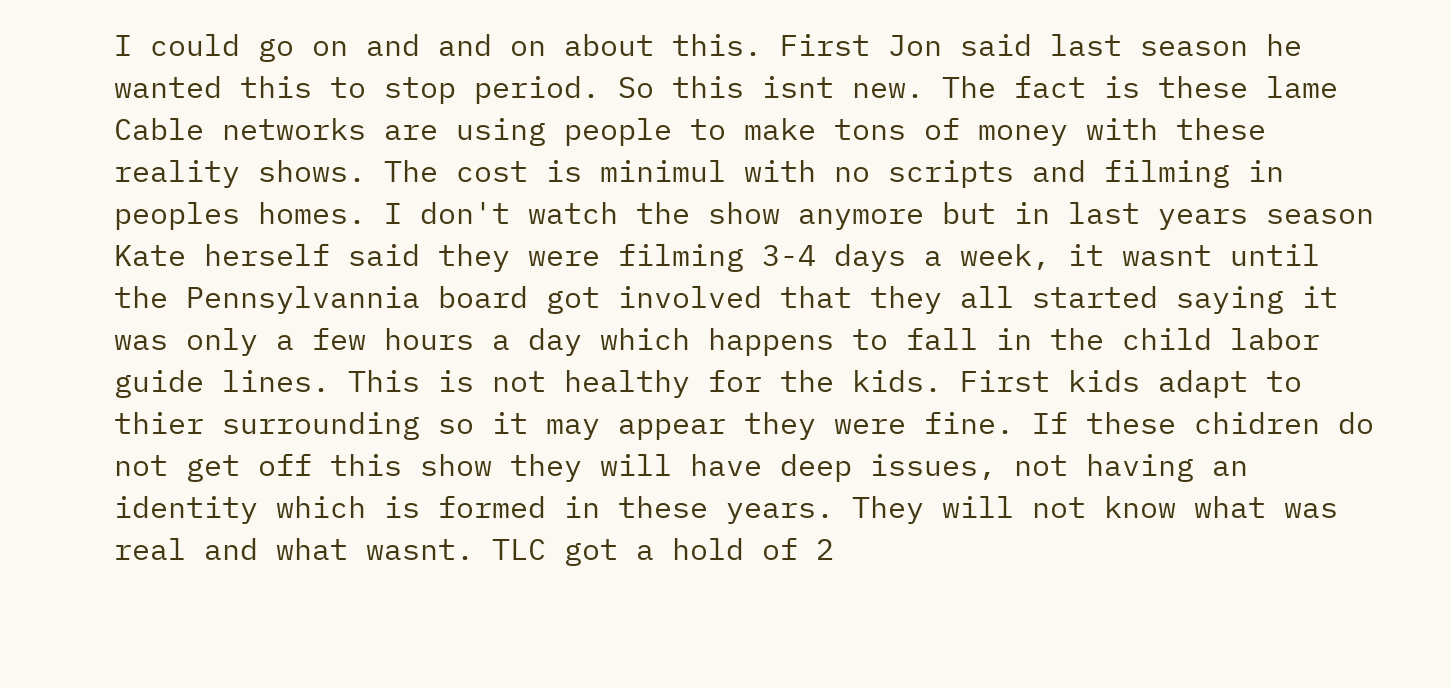I could go on and and on about this. First Jon said last season he wanted this to stop period. So this isnt new. The fact is these lame Cable networks are using people to make tons of money with these reality shows. The cost is minimul with no scripts and filming in peoples homes. I don't watch the show anymore but in last years season Kate herself said they were filming 3-4 days a week, it wasnt until the Pennsylvannia board got involved that they all started saying it was only a few hours a day which happens to fall in the child labor guide lines. This is not healthy for the kids. First kids adapt to thier surrounding so it may appear they were fine. If these chidren do not get off this show they will have deep issues, not having an identity which is formed in these years. They will not know what was real and what wasnt. TLC got a hold of 2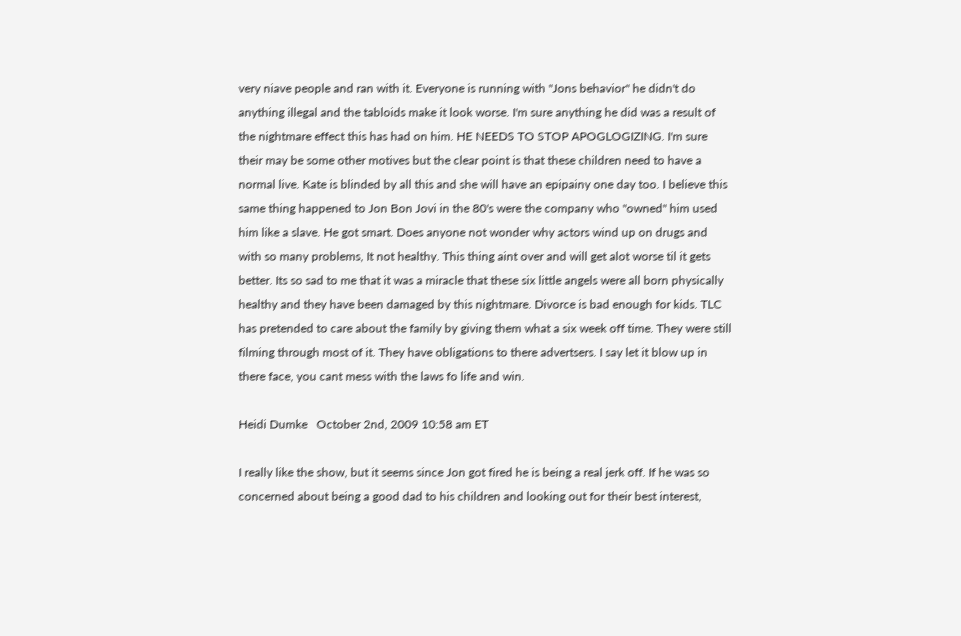very niave people and ran with it. Everyone is running with "Jons behavior" he didn't do anything illegal and the tabloids make it look worse. I'm sure anything he did was a result of the nightmare effect this has had on him. HE NEEDS TO STOP APOGLOGIZING. I'm sure their may be some other motives but the clear point is that these children need to have a normal live. Kate is blinded by all this and she will have an epipainy one day too. I believe this same thing happened to Jon Bon Jovi in the 80's were the company who "owned" him used him like a slave. He got smart. Does anyone not wonder why actors wind up on drugs and with so many problems, It not healthy. This thing aint over and will get alot worse til it gets better. Its so sad to me that it was a miracle that these six little angels were all born physically healthy and they have been damaged by this nightmare. Divorce is bad enough for kids. TLC has pretended to care about the family by giving them what a six week off time. They were still filming through most of it. They have obligations to there advertsers. I say let it blow up in there face, you cant mess with the laws fo life and win.

Heidi Dumke   October 2nd, 2009 10:58 am ET

I really like the show, but it seems since Jon got fired he is being a real jerk off. If he was so concerned about being a good dad to his children and looking out for their best interest,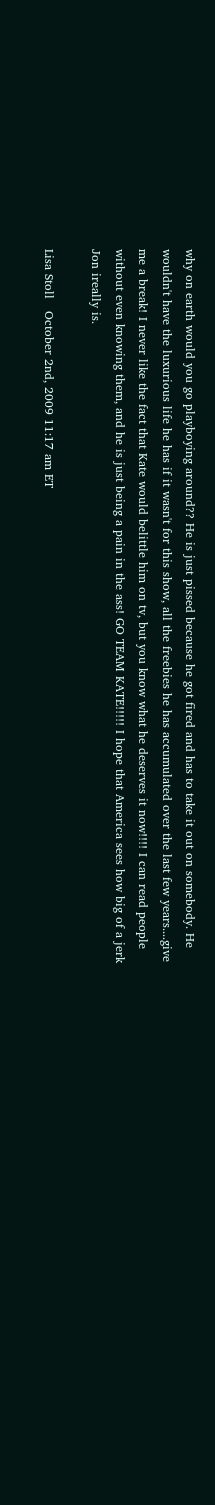why on earth would you go playboying around?? He is just pissed because he got fired and has to take it out on somebody. He wouldn't have the luxurious life he has if it wasn't for this show, all the freebies he has accumulated over the last few years....give me a break! I never like the fact that Kate would belittle him on tv, but you know what he deserves it now!!!! I can read people without even knowing them, and he is just being a pain in the ass! GO TEAM KATE!!!!! I hope that America sees how big of a jerk Jon ireally is.

Lisa Stoll   October 2nd, 2009 11:17 am ET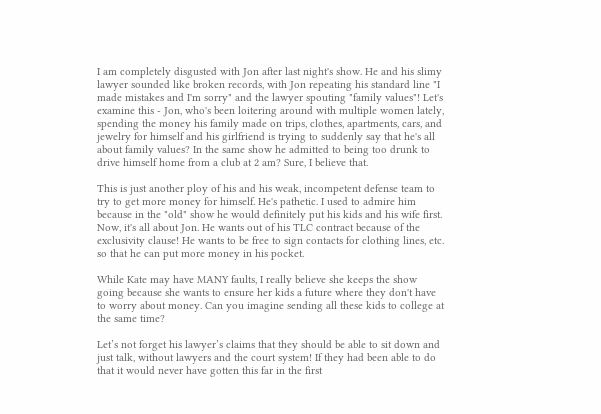I am completely disgusted with Jon after last night's show. He and his slimy lawyer sounded like broken records, with Jon repeating his standard line "I made mistakes and I'm sorry" and the lawyer spouting "family values"! Let's examine this - Jon, who's been loitering around with multiple women lately, spending the money his family made on trips, clothes, apartments, cars, and jewelry for himself and his girlfriend is trying to suddenly say that he's all about family values? In the same show he admitted to being too drunk to drive himself home from a club at 2 am? Sure, I believe that.

This is just another ploy of his and his weak, incompetent defense team to try to get more money for himself. He's pathetic. I used to admire him because in the "old" show he would definitely put his kids and his wife first. Now, it's all about Jon. He wants out of his TLC contract because of the exclusivity clause! He wants to be free to sign contacts for clothing lines, etc. so that he can put more money in his pocket.

While Kate may have MANY faults, I really believe she keeps the show going because she wants to ensure her kids a future where they don't have to worry about money. Can you imagine sending all these kids to college at the same time?

Let’s not forget his lawyer’s claims that they should be able to sit down and just talk, without lawyers and the court system! If they had been able to do that it would never have gotten this far in the first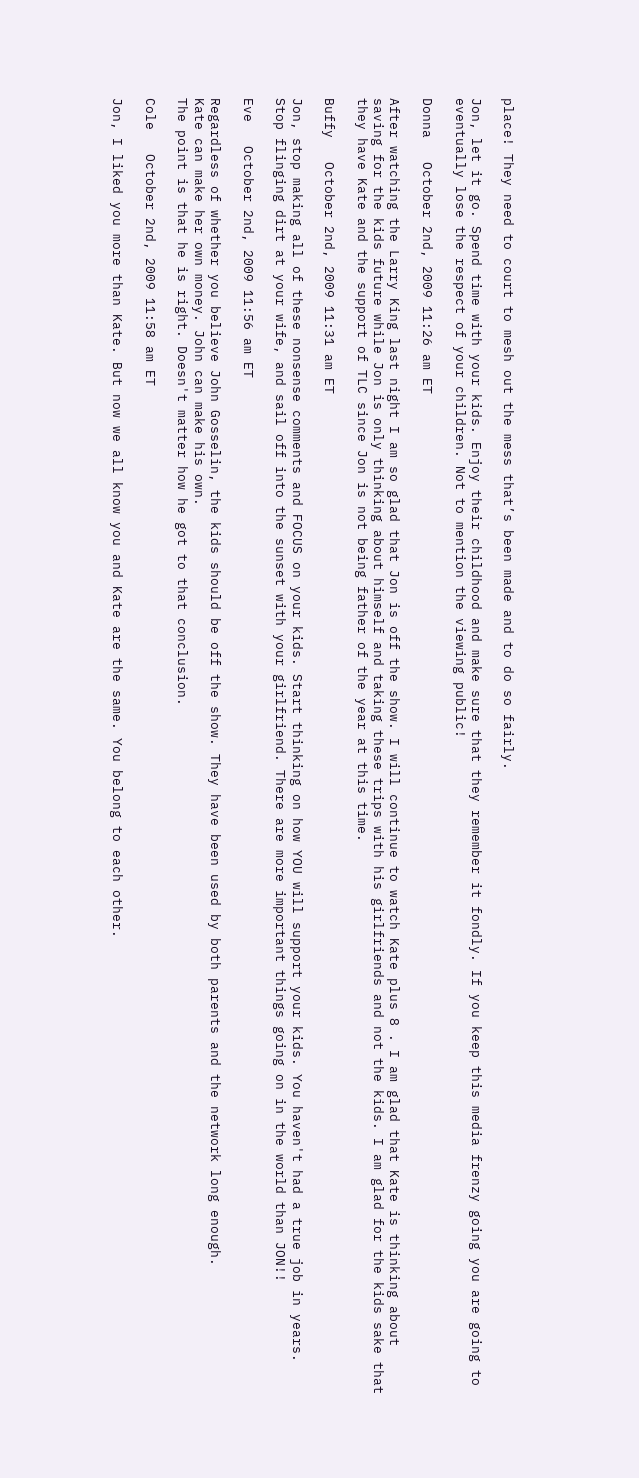place! They need to court to mesh out the mess that’s been made and to do so fairly.

Jon, let it go. Spend time with your kids. Enjoy their childhood and make sure that they remember it fondly. If you keep this media frenzy going you are going to eventually lose the respect of your children. Not to mention the viewing public!

Donna   October 2nd, 2009 11:26 am ET

After watching the Larry King last night I am so glad that Jon is off the show. I will continue to watch Kate plus 8 . I am glad that Kate is thinking about saving for the kids future while Jon is only thinking about himself and taking these trips with his girlfriends and not the kids. I am glad for the kids sake that they have Kate and the support of TLC since Jon is not being father of the year at this time.

Buffy   October 2nd, 2009 11:31 am ET

Jon, stop making all of these nonsense comments and FOCUS on your kids. Start thinking on how YOU will support your kids. You haven't had a true job in years. Stop flinging dirt at your wife, and sail off into the sunset with your girlfriend. There are more important things going on in the world than JON!!

Eve   October 2nd, 2009 11:56 am ET

Regardless of whether you believe John Gosselin, the kids should be off the show. They have been used by both parents and the network long enough.
Kate can make her own money. John can make his own.
The point is that he is right. Doesn't matter how he got to that conclusion.

Cole   October 2nd, 2009 11:58 am ET

Jon, I liked you more than Kate. But now we all know you and Kate are the same. You belong to each other.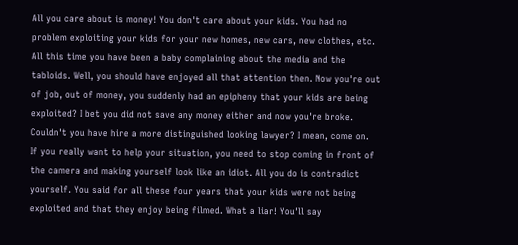All you care about is money! You don't care about your kids. You had no problem exploiting your kids for your new homes, new cars, new clothes, etc. All this time you have been a baby complaining about the media and the tabloids. Well, you should have enjoyed all that attention then. Now you're out of job, out of money, you suddenly had an epipheny that your kids are being exploited? I bet you did not save any money either and now you're broke. Couldn't you have hire a more distinguished looking lawyer? I mean, come on.
If you really want to help your situation, you need to stop coming in front of the camera and making yourself look like an idiot. All you do is contradict yourself. You said for all these four years that your kids were not being exploited and that they enjoy being filmed. What a liar! You'll say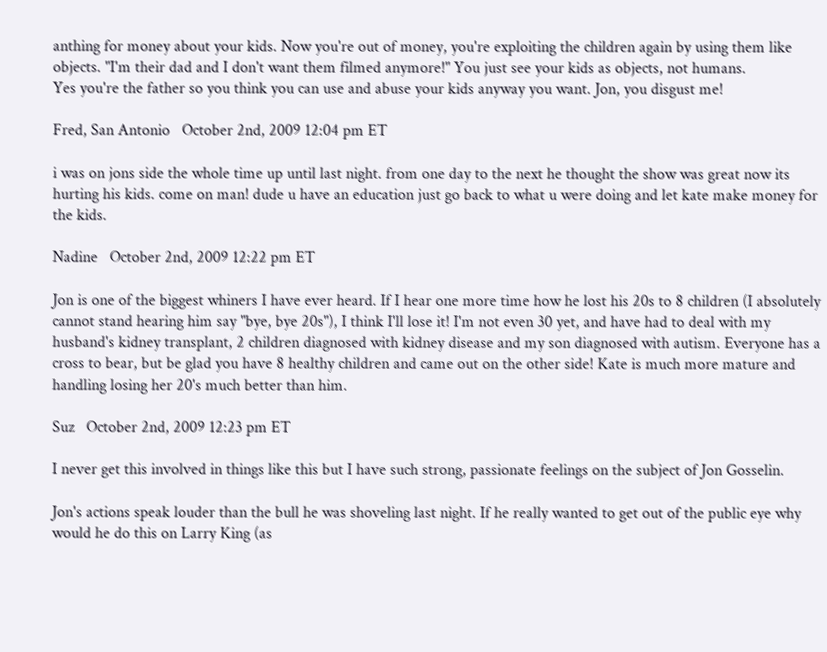anthing for money about your kids. Now you're out of money, you're exploiting the children again by using them like objects. "I'm their dad and I don't want them filmed anymore!" You just see your kids as objects, not humans.
Yes you're the father so you think you can use and abuse your kids anyway you want. Jon, you disgust me!

Fred, San Antonio   October 2nd, 2009 12:04 pm ET

i was on jons side the whole time up until last night. from one day to the next he thought the show was great now its hurting his kids. come on man! dude u have an education just go back to what u were doing and let kate make money for the kids.

Nadine   October 2nd, 2009 12:22 pm ET

Jon is one of the biggest whiners I have ever heard. If I hear one more time how he lost his 20s to 8 children (I absolutely cannot stand hearing him say "bye, bye 20s"), I think I'll lose it! I'm not even 30 yet, and have had to deal with my husband's kidney transplant, 2 children diagnosed with kidney disease and my son diagnosed with autism. Everyone has a cross to bear, but be glad you have 8 healthy children and came out on the other side! Kate is much more mature and handling losing her 20's much better than him.

Suz   October 2nd, 2009 12:23 pm ET

I never get this involved in things like this but I have such strong, passionate feelings on the subject of Jon Gosselin.

Jon's actions speak louder than the bull he was shoveling last night. If he really wanted to get out of the public eye why would he do this on Larry King (as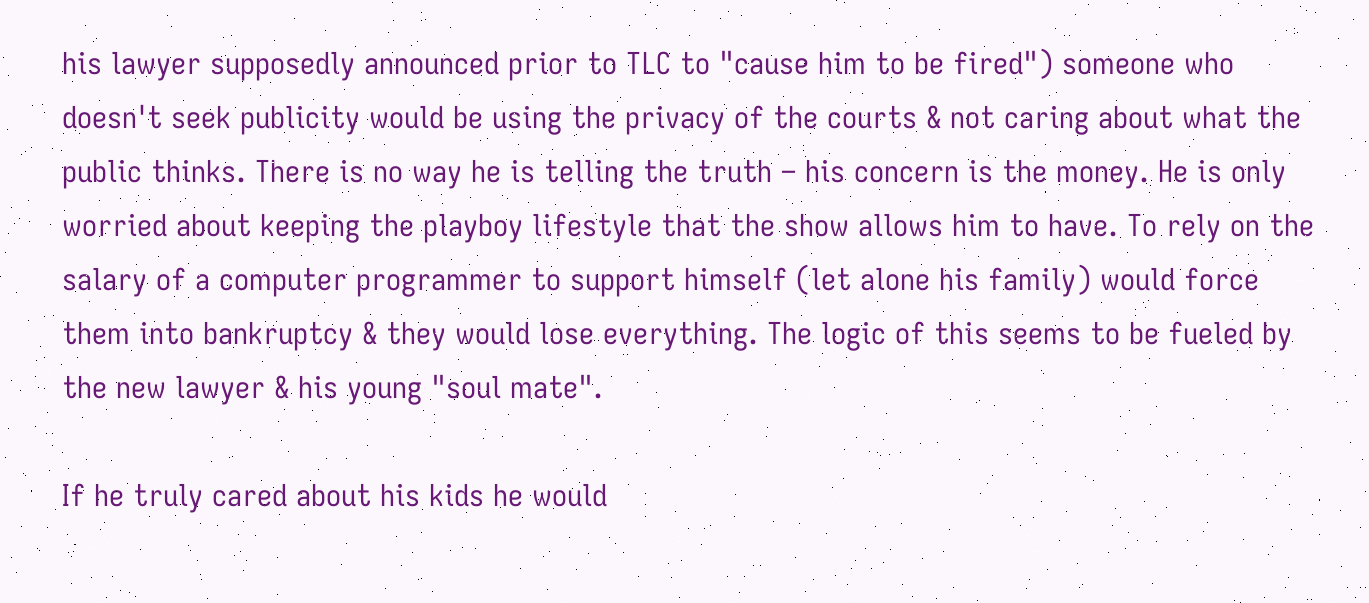his lawyer supposedly announced prior to TLC to "cause him to be fired") someone who doesn't seek publicity would be using the privacy of the courts & not caring about what the public thinks. There is no way he is telling the truth – his concern is the money. He is only worried about keeping the playboy lifestyle that the show allows him to have. To rely on the salary of a computer programmer to support himself (let alone his family) would force them into bankruptcy & they would lose everything. The logic of this seems to be fueled by the new lawyer & his young "soul mate".

If he truly cared about his kids he would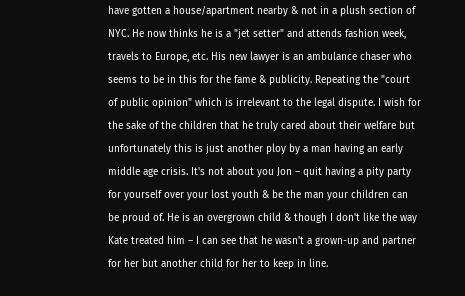have gotten a house/apartment nearby & not in a plush section of NYC. He now thinks he is a "jet setter" and attends fashion week, travels to Europe, etc. His new lawyer is an ambulance chaser who seems to be in this for the fame & publicity. Repeating the "court of public opinion" which is irrelevant to the legal dispute. I wish for the sake of the children that he truly cared about their welfare but unfortunately this is just another ploy by a man having an early middle age crisis. It's not about you Jon – quit having a pity party for yourself over your lost youth & be the man your children can be proud of. He is an overgrown child & though I don't like the way Kate treated him – I can see that he wasn't a grown-up and partner for her but another child for her to keep in line.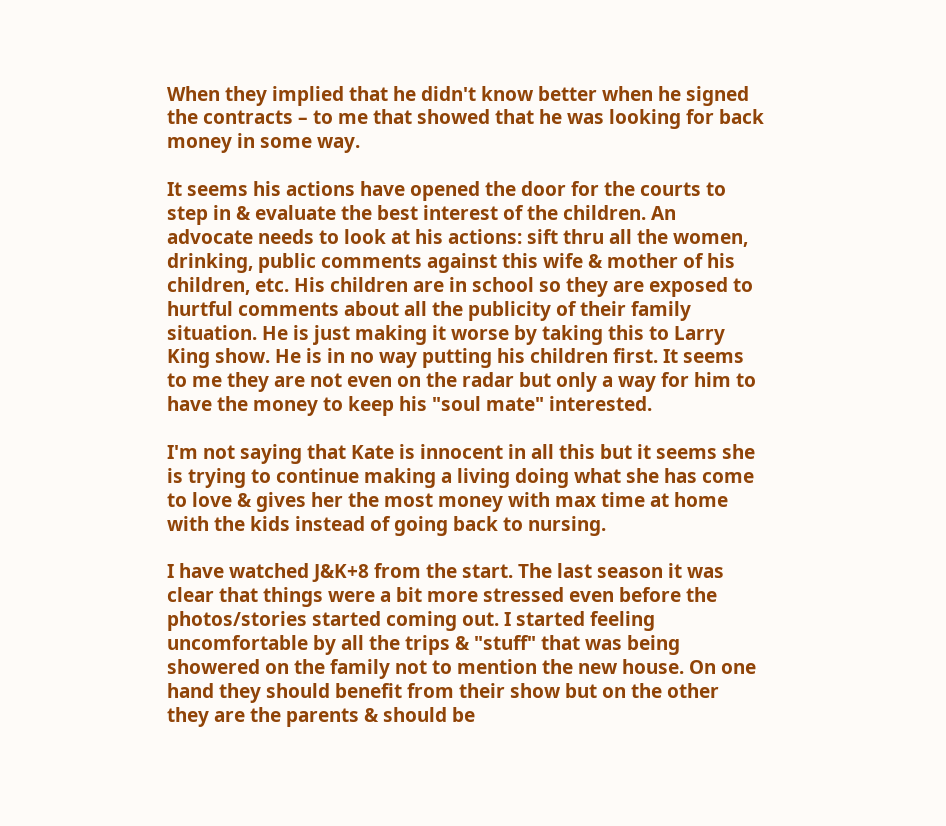When they implied that he didn't know better when he signed the contracts – to me that showed that he was looking for back money in some way.

It seems his actions have opened the door for the courts to step in & evaluate the best interest of the children. An advocate needs to look at his actions: sift thru all the women, drinking, public comments against this wife & mother of his children, etc. His children are in school so they are exposed to hurtful comments about all the publicity of their family situation. He is just making it worse by taking this to Larry King show. He is in no way putting his children first. It seems to me they are not even on the radar but only a way for him to have the money to keep his "soul mate" interested.

I'm not saying that Kate is innocent in all this but it seems she is trying to continue making a living doing what she has come to love & gives her the most money with max time at home with the kids instead of going back to nursing.

I have watched J&K+8 from the start. The last season it was clear that things were a bit more stressed even before the photos/stories started coming out. I started feeling uncomfortable by all the trips & "stuff" that was being showered on the family not to mention the new house. On one hand they should benefit from their show but on the other they are the parents & should be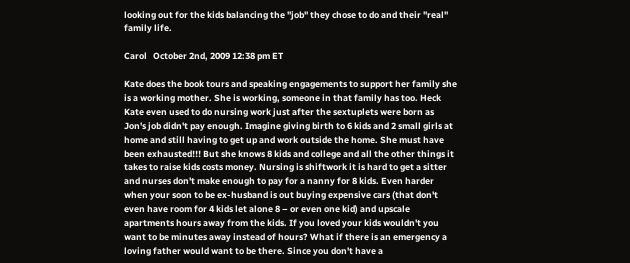looking out for the kids balancing the "job" they chose to do and their "real" family life.

Carol   October 2nd, 2009 12:38 pm ET

Kate does the book tours and speaking engagements to support her family she is a working mother. She is working, someone in that family has too. Heck Kate even used to do nursing work just after the sextuplets were born as Jon's job didn't pay enough. Imagine giving birth to 6 kids and 2 small girls at home and still having to get up and work outside the home. She must have been exhausted!!! But she knows 8 kids and college and all the other things it takes to raise kids costs money. Nursing is shiftwork it is hard to get a sitter and nurses don't make enough to pay for a nanny for 8 kids. Even harder when your soon to be ex-husband is out buying expensive cars (that don't even have room for 4 kids let alone 8 – or even one kid) and upscale apartments hours away from the kids. If you loved your kids wouldn't you want to be minutes away instead of hours? What if there is an emergency a loving father would want to be there. Since you don't have a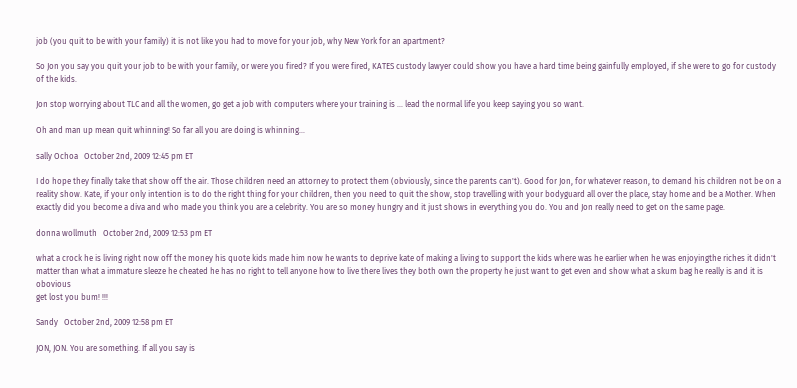job (you quit to be with your family) it is not like you had to move for your job, why New York for an apartment?

So Jon you say you quit your job to be with your family, or were you fired? If you were fired, KATES custody lawyer could show you have a hard time being gainfully employed, if she were to go for custody of the kids.

Jon stop worrying about TLC and all the women, go get a job with computers where your training is ... lead the normal life you keep saying you so want.

Oh and man up mean quit whinning! So far all you are doing is whinning...

sally Ochoa   October 2nd, 2009 12:45 pm ET

I do hope they finally take that show off the air. Those children need an attorney to protect them (obviously, since the parents can't). Good for Jon, for whatever reason, to demand his children not be on a reality show. Kate, if your only intention is to do the right thing for your children, then you need to quit the show, stop travelling with your bodyguard all over the place, stay home and be a Mother. When exactly did you become a diva and who made you think you are a celebrity. You are so money hungry and it just shows in everything you do. You and Jon really need to get on the same page.

donna wollmuth   October 2nd, 2009 12:53 pm ET

what a crock he is living right now off the money his quote kids made him now he wants to deprive kate of making a living to support the kids where was he earlier when he was enjoyingthe riches it didn't matter than what a immature sleeze he cheated he has no right to tell anyone how to live there lives they both own the property he just want to get even and show what a skum bag he really is and it is obovious
get lost you bum! !!!

Sandy   October 2nd, 2009 12:58 pm ET

JON, JON. You are something. If all you say is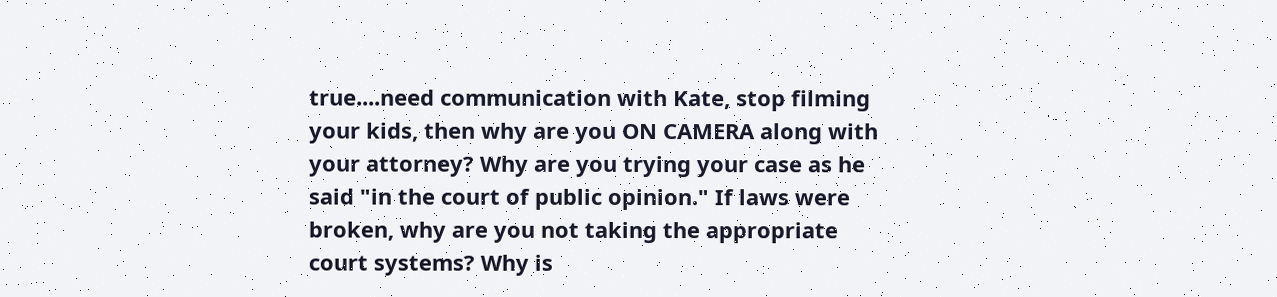true....need communication with Kate, stop filming your kids, then why are you ON CAMERA along with your attorney? Why are you trying your case as he said "in the court of public opinion." If laws were broken, why are you not taking the appropriate court systems? Why is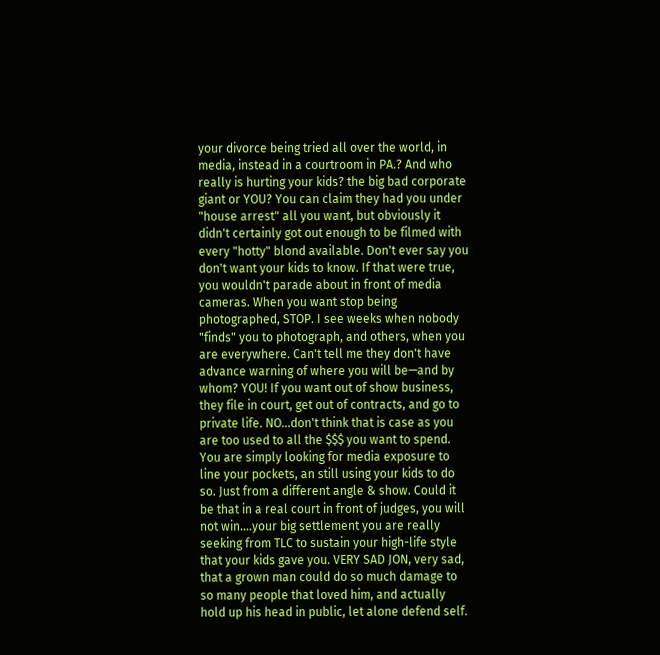your divorce being tried all over the world, in media, instead in a courtroom in PA.? And who really is hurting your kids? the big bad corporate giant or YOU? You can claim they had you under "house arrest" all you want, but obviously it didn't certainly got out enough to be filmed with every "hotty" blond available. Don't ever say you don't want your kids to know. If that were true, you wouldn't parade about in front of media cameras. When you want stop being photographed, STOP. I see weeks when nobody "finds" you to photograph, and others, when you are everywhere. Can't tell me they don't have advance warning of where you will be—and by whom? YOU! If you want out of show business, they file in court, get out of contracts, and go to private life. NO...don't think that is case as you are too used to all the $$$ you want to spend. You are simply looking for media exposure to line your pockets, an still using your kids to do so. Just from a different angle & show. Could it be that in a real court in front of judges, you will not win....your big settlement you are really seeking from TLC to sustain your high-life style that your kids gave you. VERY SAD JON, very sad, that a grown man could do so much damage to so many people that loved him, and actually hold up his head in public, let alone defend self.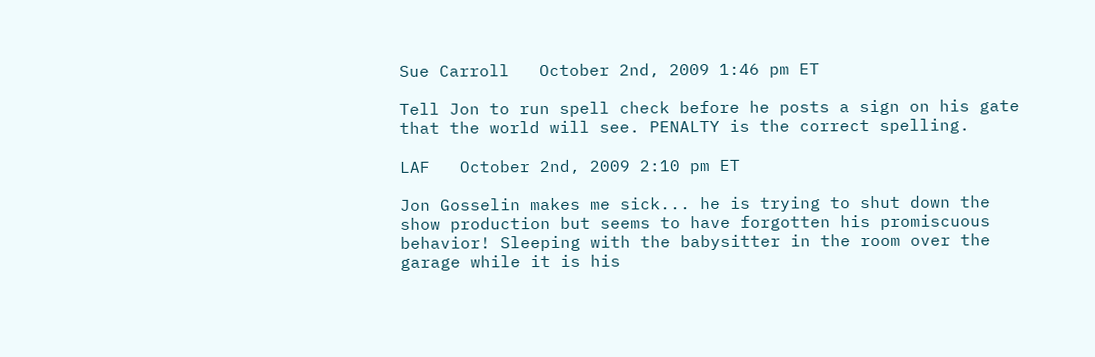Sue Carroll   October 2nd, 2009 1:46 pm ET

Tell Jon to run spell check before he posts a sign on his gate that the world will see. PENALTY is the correct spelling.

LAF   October 2nd, 2009 2:10 pm ET

Jon Gosselin makes me sick... he is trying to shut down the show production but seems to have forgotten his promiscuous behavior! Sleeping with the babysitter in the room over the garage while it is his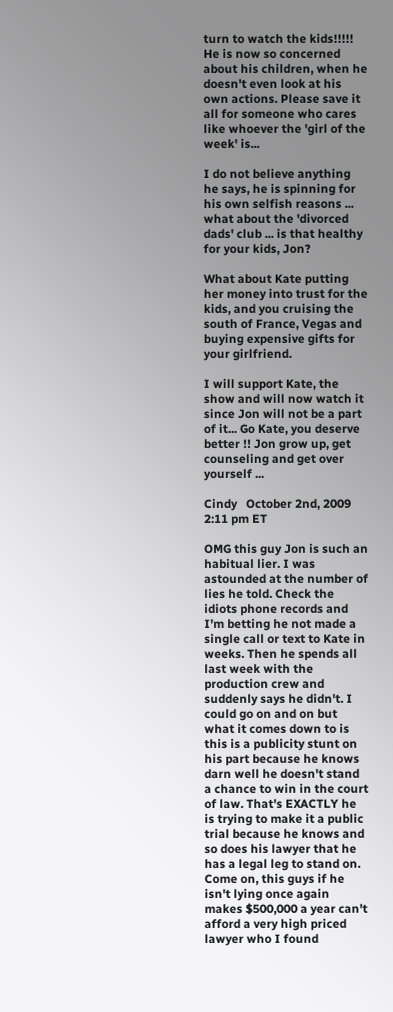turn to watch the kids!!!!! He is now so concerned about his children, when he doesn't even look at his own actions. Please save it all for someone who cares like whoever the 'girl of the week' is...

I do not believe anything he says, he is spinning for his own selfish reasons ... what about the 'divorced dads' club ... is that healthy for your kids, Jon?

What about Kate putting her money into trust for the kids, and you cruising the south of France, Vegas and buying expensive gifts for your girlfriend.

I will support Kate, the show and will now watch it since Jon will not be a part of it... Go Kate, you deserve better !! Jon grow up, get counseling and get over yourself ...

Cindy   October 2nd, 2009 2:11 pm ET

OMG this guy Jon is such an habitual lier. I was astounded at the number of lies he told. Check the idiots phone records and I'm betting he not made a single call or text to Kate in weeks. Then he spends all last week with the production crew and suddenly says he didn't. I could go on and on but what it comes down to is this is a publicity stunt on his part because he knows darn well he doesn't stand a chance to win in the court of law. That's EXACTLY he is trying to make it a public trial because he knows and so does his lawyer that he has a legal leg to stand on. Come on, this guys if he isn't lying once again makes $500,000 a year can't afford a very high priced lawyer who I found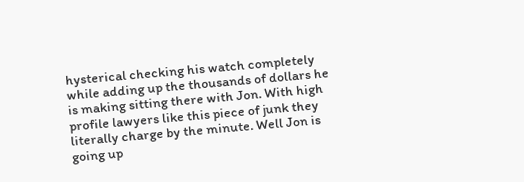hysterical checking his watch completely while adding up the thousands of dollars he is making sitting there with Jon. With high profile lawyers like this piece of junk they literally charge by the minute. Well Jon is going up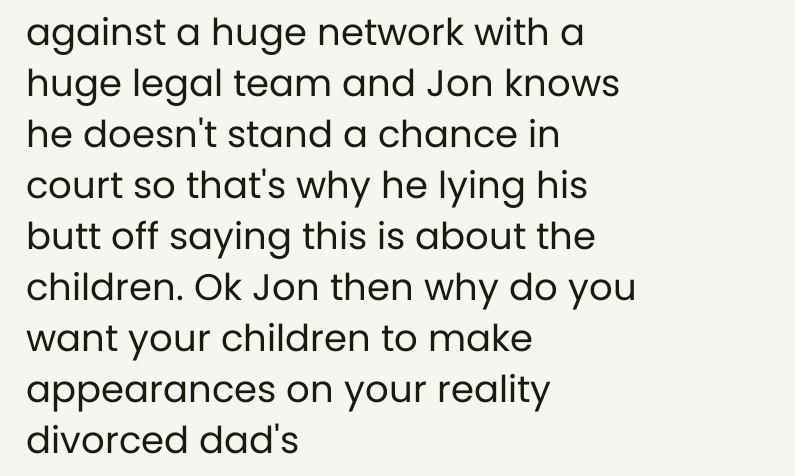against a huge network with a huge legal team and Jon knows he doesn't stand a chance in court so that's why he lying his butt off saying this is about the children. Ok Jon then why do you want your children to make appearances on your reality divorced dad's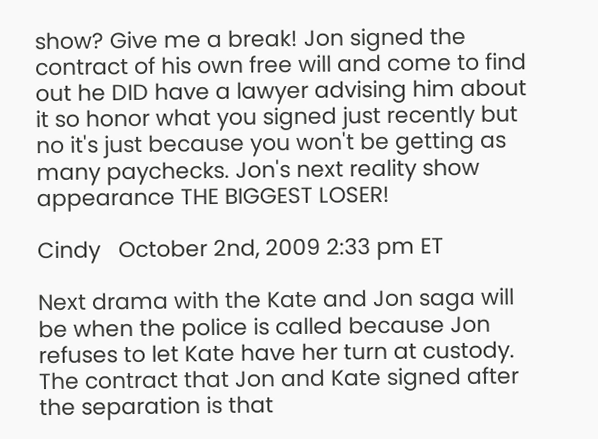show? Give me a break! Jon signed the contract of his own free will and come to find out he DID have a lawyer advising him about it so honor what you signed just recently but no it's just because you won't be getting as many paychecks. Jon's next reality show appearance THE BIGGEST LOSER!

Cindy   October 2nd, 2009 2:33 pm ET

Next drama with the Kate and Jon saga will be when the police is called because Jon refuses to let Kate have her turn at custody. The contract that Jon and Kate signed after the separation is that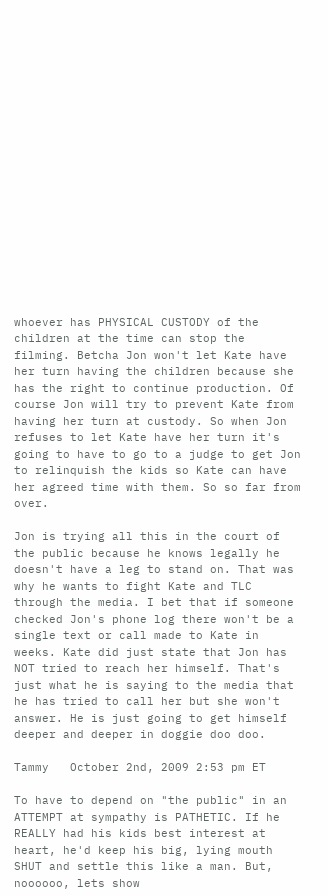whoever has PHYSICAL CUSTODY of the children at the time can stop the filming. Betcha Jon won't let Kate have her turn having the children because she has the right to continue production. Of course Jon will try to prevent Kate from having her turn at custody. So when Jon refuses to let Kate have her turn it's going to have to go to a judge to get Jon to relinquish the kids so Kate can have her agreed time with them. So so far from over.

Jon is trying all this in the court of the public because he knows legally he doesn't have a leg to stand on. That was why he wants to fight Kate and TLC through the media. I bet that if someone checked Jon's phone log there won't be a single text or call made to Kate in weeks. Kate did just state that Jon has NOT tried to reach her himself. That's just what he is saying to the media that he has tried to call her but she won't answer. He is just going to get himself deeper and deeper in doggie doo doo.

Tammy   October 2nd, 2009 2:53 pm ET

To have to depend on "the public" in an ATTEMPT at sympathy is PATHETIC. If he REALLY had his kids best interest at heart, he'd keep his big, lying mouth SHUT and settle this like a man. But, noooooo, lets show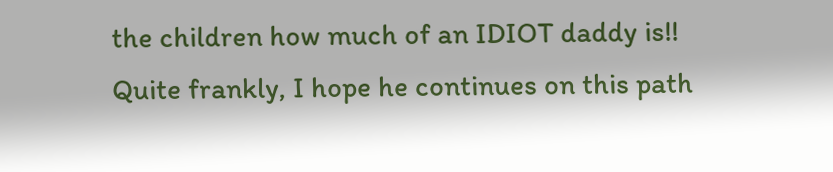the children how much of an IDIOT daddy is!! Quite frankly, I hope he continues on this path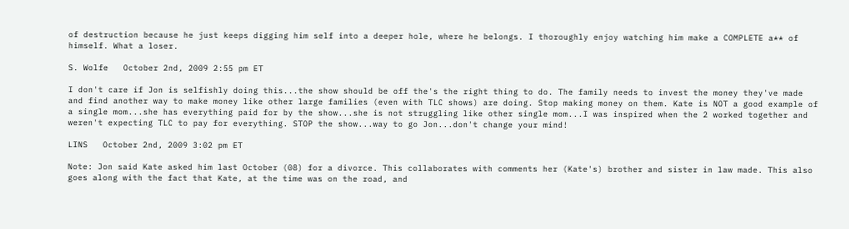of destruction because he just keeps digging him self into a deeper hole, where he belongs. I thoroughly enjoy watching him make a COMPLETE a** of himself. What a loser.

S. Wolfe   October 2nd, 2009 2:55 pm ET

I don't care if Jon is selfishly doing this...the show should be off the's the right thing to do. The family needs to invest the money they've made and find another way to make money like other large families (even with TLC shows) are doing. Stop making money on them. Kate is NOT a good example of a single mom...she has everything paid for by the show...she is not struggling like other single mom...I was inspired when the 2 worked together and weren't expecting TLC to pay for everything. STOP the show...way to go Jon...don't change your mind!

LINS   October 2nd, 2009 3:02 pm ET

Note: Jon said Kate asked him last October (08) for a divorce. This collaborates with comments her (Kate's) brother and sister in law made. This also goes along with the fact that Kate, at the time was on the road, and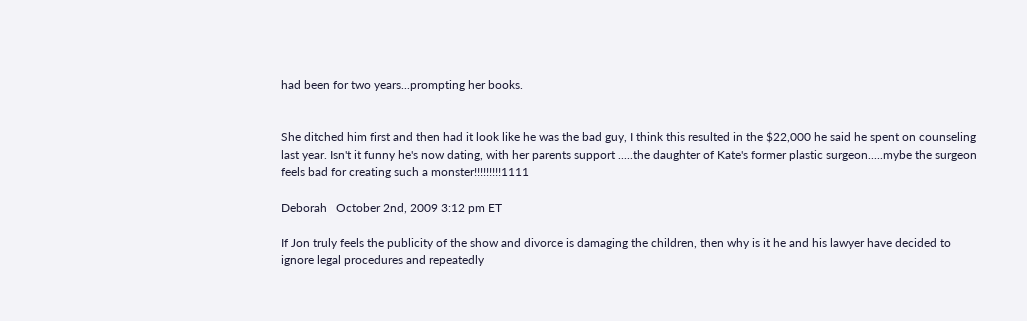had been for two years...prompting her books.


She ditched him first and then had it look like he was the bad guy, I think this resulted in the $22,000 he said he spent on counseling last year. Isn't it funny he's now dating, with her parents support .....the daughter of Kate's former plastic surgeon.....mybe the surgeon feels bad for creating such a monster!!!!!!!!!1111

Deborah   October 2nd, 2009 3:12 pm ET

If Jon truly feels the publicity of the show and divorce is damaging the children, then why is it he and his lawyer have decided to ignore legal procedures and repeatedly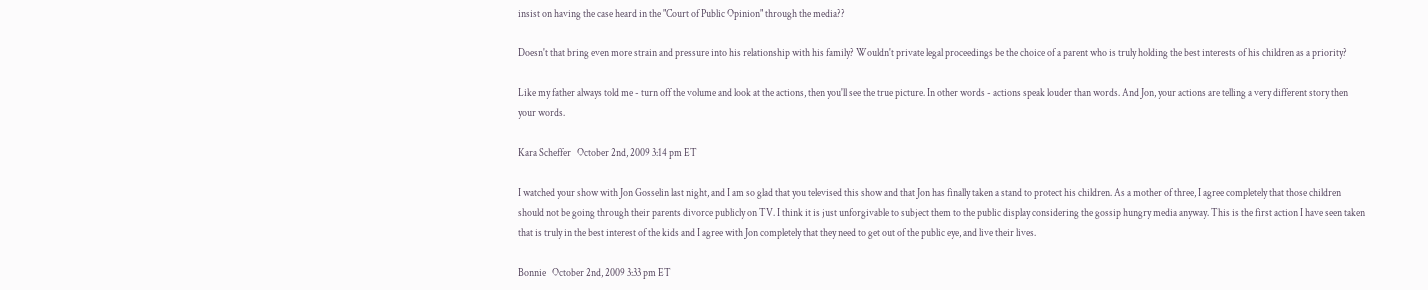insist on having the case heard in the "Court of Public Opinion" through the media??

Doesn't that bring even more strain and pressure into his relationship with his family? Wouldn't private legal proceedings be the choice of a parent who is truly holding the best interests of his children as a priority?

Like my father always told me - turn off the volume and look at the actions, then you'll see the true picture. In other words - actions speak louder than words. And Jon, your actions are telling a very different story then your words.

Kara Scheffer   October 2nd, 2009 3:14 pm ET

I watched your show with Jon Gosselin last night, and I am so glad that you televised this show and that Jon has finally taken a stand to protect his children. As a mother of three, I agree completely that those children should not be going through their parents divorce publicly on TV. I think it is just unforgivable to subject them to the public display considering the gossip hungry media anyway. This is the first action I have seen taken that is truly in the best interest of the kids and I agree with Jon completely that they need to get out of the public eye, and live their lives.

Bonnie   October 2nd, 2009 3:33 pm ET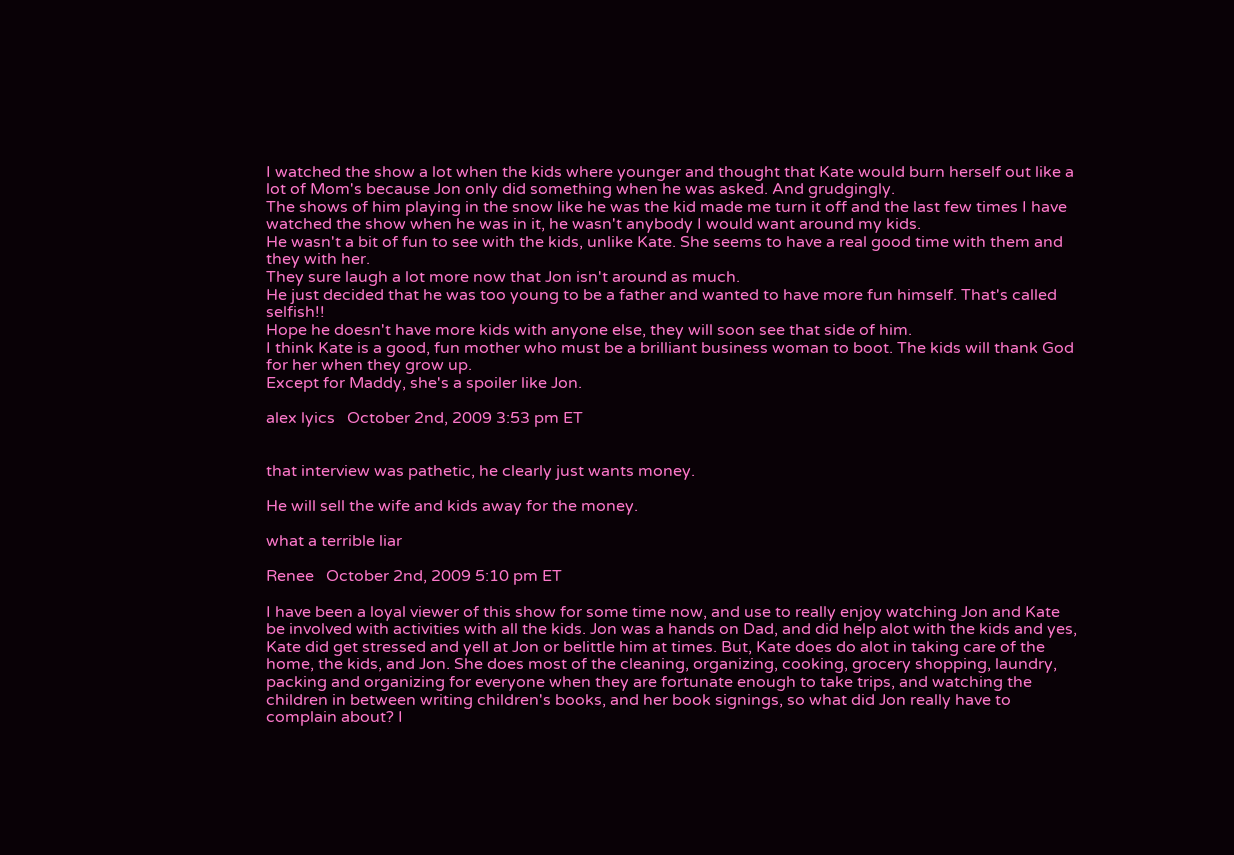I watched the show a lot when the kids where younger and thought that Kate would burn herself out like a lot of Mom's because Jon only did something when he was asked. And grudgingly.
The shows of him playing in the snow like he was the kid made me turn it off and the last few times I have watched the show when he was in it, he wasn't anybody I would want around my kids.
He wasn't a bit of fun to see with the kids, unlike Kate. She seems to have a real good time with them and they with her.
They sure laugh a lot more now that Jon isn't around as much.
He just decided that he was too young to be a father and wanted to have more fun himself. That's called selfish!!
Hope he doesn't have more kids with anyone else, they will soon see that side of him.
I think Kate is a good, fun mother who must be a brilliant business woman to boot. The kids will thank God for her when they grow up.
Except for Maddy, she's a spoiler like Jon.

alex lyics   October 2nd, 2009 3:53 pm ET


that interview was pathetic, he clearly just wants money.

He will sell the wife and kids away for the money.

what a terrible liar

Renee   October 2nd, 2009 5:10 pm ET

I have been a loyal viewer of this show for some time now, and use to really enjoy watching Jon and Kate be involved with activities with all the kids. Jon was a hands on Dad, and did help alot with the kids and yes, Kate did get stressed and yell at Jon or belittle him at times. But, Kate does do alot in taking care of the home, the kids, and Jon. She does most of the cleaning, organizing, cooking, grocery shopping, laundry, packing and organizing for everyone when they are fortunate enough to take trips, and watching the children in between writing children's books, and her book signings, so what did Jon really have to complain about? I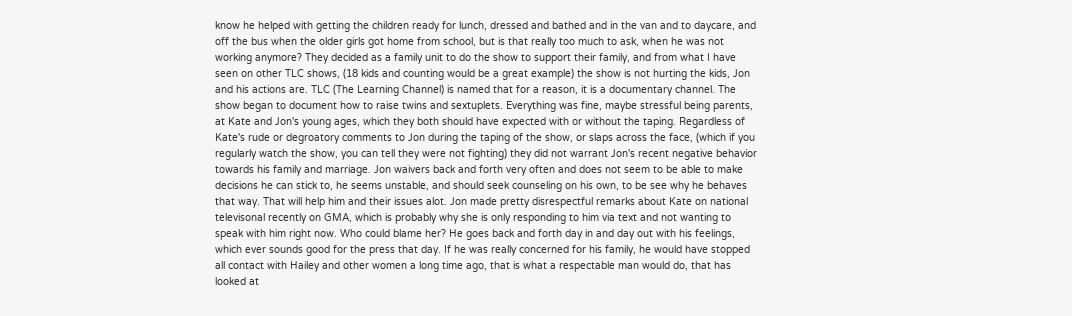know he helped with getting the children ready for lunch, dressed and bathed and in the van and to daycare, and off the bus when the older girls got home from school, but is that really too much to ask, when he was not working anymore? They decided as a family unit to do the show to support their family, and from what I have seen on other TLC shows, (18 kids and counting would be a great example) the show is not hurting the kids, Jon and his actions are. TLC (The Learning Channel) is named that for a reason, it is a documentary channel. The show began to document how to raise twins and sextuplets. Everything was fine, maybe stressful being parents, at Kate and Jon's young ages, which they both should have expected with or without the taping. Regardless of Kate's rude or degroatory comments to Jon during the taping of the show, or slaps across the face, (which if you regularly watch the show, you can tell they were not fighting) they did not warrant Jon's recent negative behavior towards his family and marriage. Jon waivers back and forth very often and does not seem to be able to make decisions he can stick to, he seems unstable, and should seek counseling on his own, to be see why he behaves that way. That will help him and their issues alot. Jon made pretty disrespectful remarks about Kate on national televisonal recently on GMA, which is probably why she is only responding to him via text and not wanting to speak with him right now. Who could blame her? He goes back and forth day in and day out with his feelings, which ever sounds good for the press that day. If he was really concerned for his family, he would have stopped all contact with Hailey and other women a long time ago, that is what a respectable man would do, that has looked at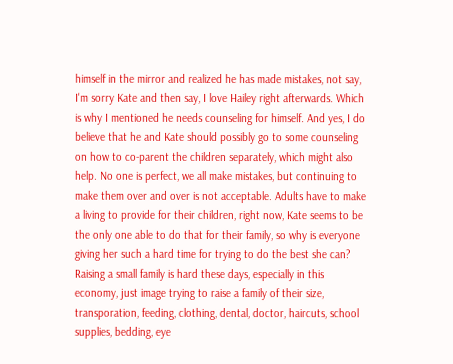himself in the mirror and realized he has made mistakes, not say, I'm sorry Kate and then say, I love Hailey right afterwards. Which is why I mentioned he needs counseling for himself. And yes, I do believe that he and Kate should possibly go to some counseling on how to co-parent the children separately, which might also help. No one is perfect, we all make mistakes, but continuing to make them over and over is not acceptable. Adults have to make a living to provide for their children, right now, Kate seems to be the only one able to do that for their family, so why is everyone giving her such a hard time for trying to do the best she can? Raising a small family is hard these days, especially in this economy, just image trying to raise a family of their size, transporation, feeding, clothing, dental, doctor, haircuts, school supplies, bedding, eye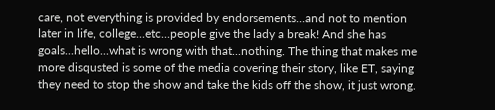care, not everything is provided by endorsements...and not to mention later in life, college...etc...people give the lady a break! And she has goals...hello...what is wrong with that...nothing. The thing that makes me more disqusted is some of the media covering their story, like ET, saying they need to stop the show and take the kids off the show, it just wrong.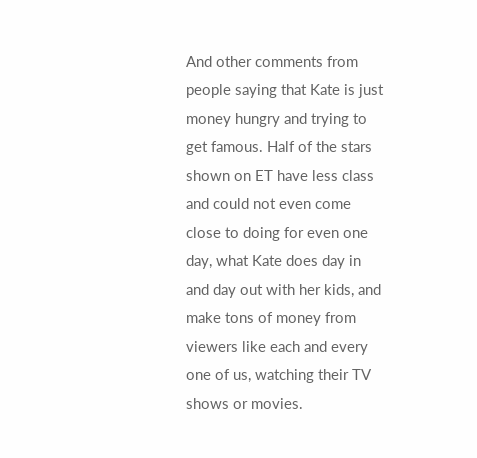And other comments from people saying that Kate is just money hungry and trying to get famous. Half of the stars shown on ET have less class and could not even come close to doing for even one day, what Kate does day in and day out with her kids, and make tons of money from viewers like each and every one of us, watching their TV shows or movies.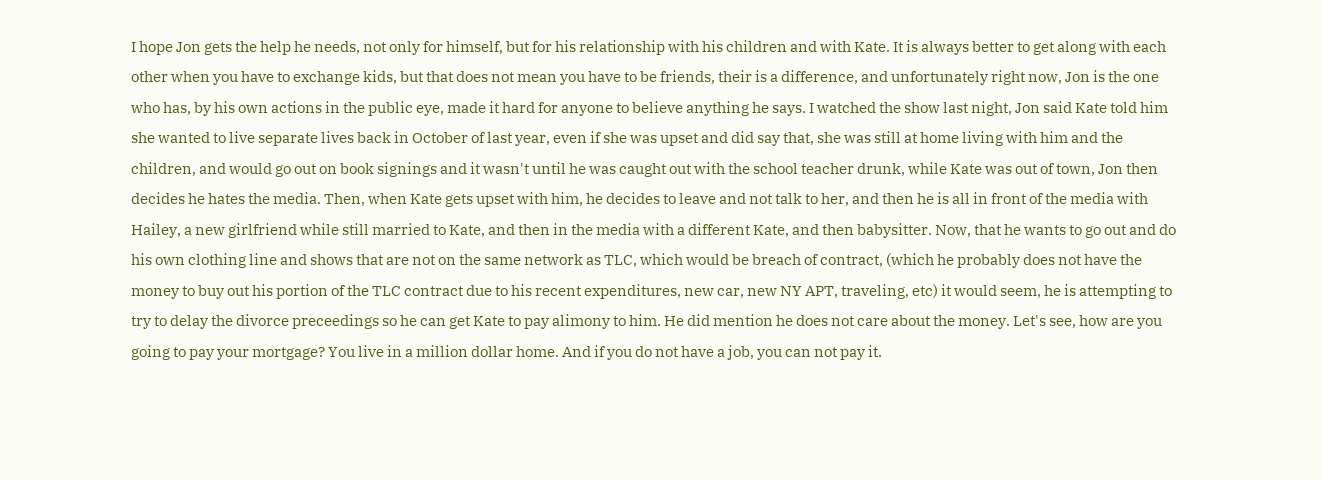I hope Jon gets the help he needs, not only for himself, but for his relationship with his children and with Kate. It is always better to get along with each other when you have to exchange kids, but that does not mean you have to be friends, their is a difference, and unfortunately right now, Jon is the one who has, by his own actions in the public eye, made it hard for anyone to believe anything he says. I watched the show last night, Jon said Kate told him she wanted to live separate lives back in October of last year, even if she was upset and did say that, she was still at home living with him and the children, and would go out on book signings and it wasn't until he was caught out with the school teacher drunk, while Kate was out of town, Jon then decides he hates the media. Then, when Kate gets upset with him, he decides to leave and not talk to her, and then he is all in front of the media with Hailey, a new girlfriend while still married to Kate, and then in the media with a different Kate, and then babysitter. Now, that he wants to go out and do his own clothing line and shows that are not on the same network as TLC, which would be breach of contract, (which he probably does not have the money to buy out his portion of the TLC contract due to his recent expenditures, new car, new NY APT, traveling, etc) it would seem, he is attempting to try to delay the divorce preceedings so he can get Kate to pay alimony to him. He did mention he does not care about the money. Let's see, how are you going to pay your mortgage? You live in a million dollar home. And if you do not have a job, you can not pay it.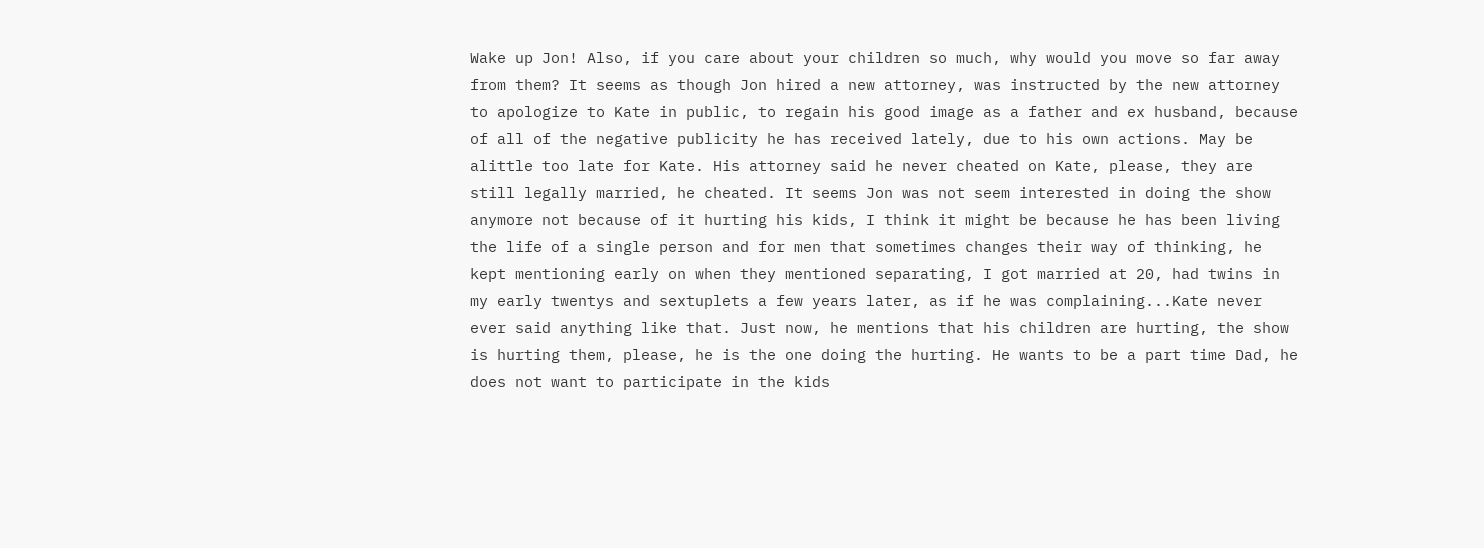Wake up Jon! Also, if you care about your children so much, why would you move so far away from them? It seems as though Jon hired a new attorney, was instructed by the new attorney to apologize to Kate in public, to regain his good image as a father and ex husband, because of all of the negative publicity he has received lately, due to his own actions. May be alittle too late for Kate. His attorney said he never cheated on Kate, please, they are still legally married, he cheated. It seems Jon was not seem interested in doing the show anymore not because of it hurting his kids, I think it might be because he has been living the life of a single person and for men that sometimes changes their way of thinking, he kept mentioning early on when they mentioned separating, I got married at 20, had twins in my early twentys and sextuplets a few years later, as if he was complaining...Kate never ever said anything like that. Just now, he mentions that his children are hurting, the show is hurting them, please, he is the one doing the hurting. He wants to be a part time Dad, he does not want to participate in the kids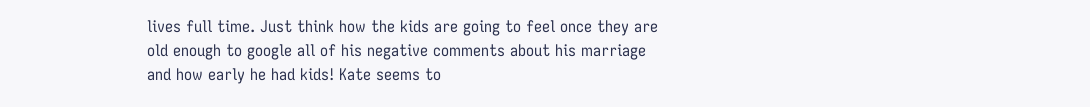lives full time. Just think how the kids are going to feel once they are old enough to google all of his negative comments about his marriage and how early he had kids! Kate seems to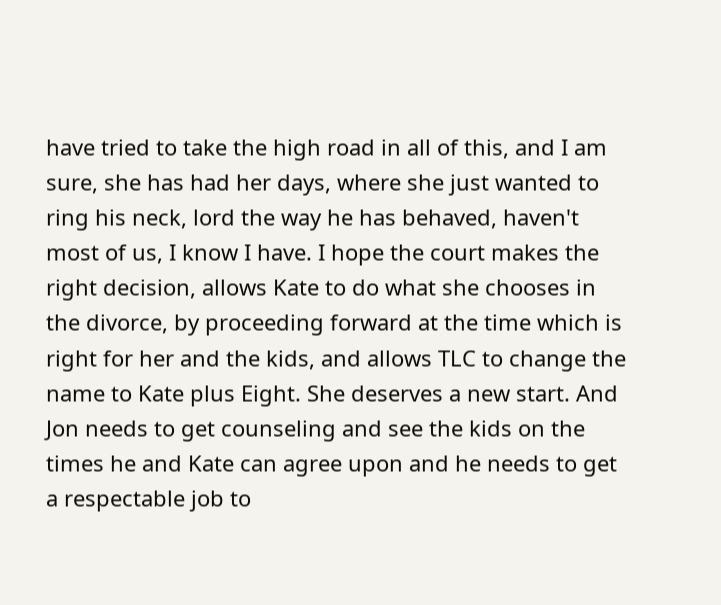have tried to take the high road in all of this, and I am sure, she has had her days, where she just wanted to ring his neck, lord the way he has behaved, haven't most of us, I know I have. I hope the court makes the right decision, allows Kate to do what she chooses in the divorce, by proceeding forward at the time which is right for her and the kids, and allows TLC to change the name to Kate plus Eight. She deserves a new start. And Jon needs to get counseling and see the kids on the times he and Kate can agree upon and he needs to get a respectable job to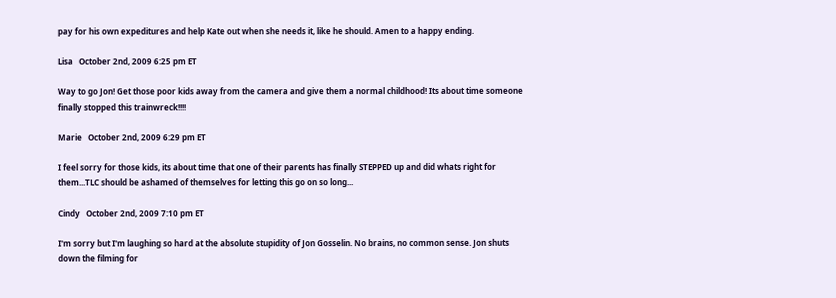pay for his own expeditures and help Kate out when she needs it, like he should. Amen to a happy ending.

Lisa   October 2nd, 2009 6:25 pm ET

Way to go Jon! Get those poor kids away from the camera and give them a normal childhood! Its about time someone finally stopped this trainwreck!!!!

Marie   October 2nd, 2009 6:29 pm ET

I feel sorry for those kids, its about time that one of their parents has finally STEPPED up and did whats right for them...TLC should be ashamed of themselves for letting this go on so long...

Cindy   October 2nd, 2009 7:10 pm ET

I'm sorry but I'm laughing so hard at the absolute stupidity of Jon Gosselin. No brains, no common sense. Jon shuts down the filming for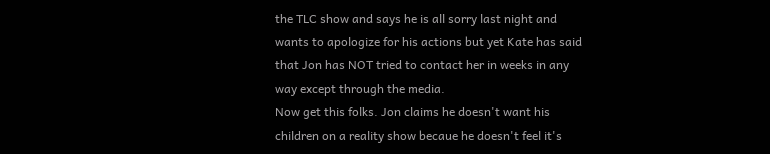the TLC show and says he is all sorry last night and wants to apologize for his actions but yet Kate has said that Jon has NOT tried to contact her in weeks in any way except through the media.
Now get this folks. Jon claims he doesn't want his children on a reality show becaue he doesn't feel it's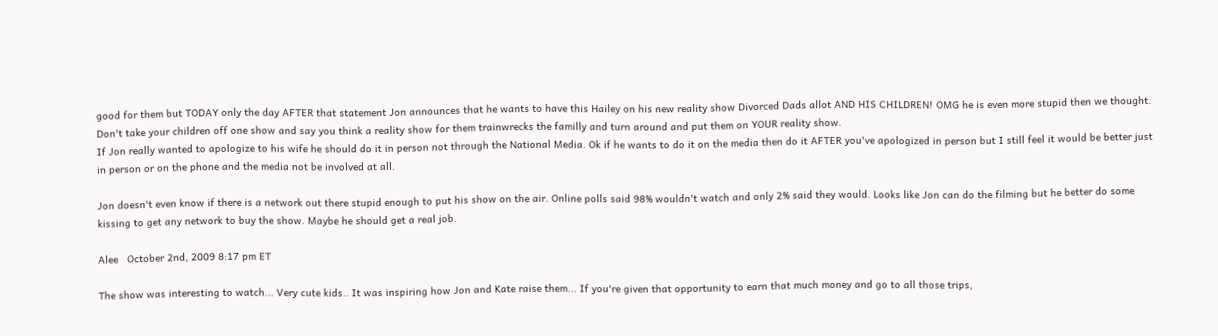good for them but TODAY only the day AFTER that statement Jon announces that he wants to have this Hailey on his new reality show Divorced Dads allot AND HIS CHILDREN! OMG he is even more stupid then we thought. Don't take your children off one show and say you think a reality show for them trainwrecks the familly and turn around and put them on YOUR reality show.
If Jon really wanted to apologize to his wife he should do it in person not through the National Media. Ok if he wants to do it on the media then do it AFTER you've apologized in person but I still feel it would be better just in person or on the phone and the media not be involved at all.

Jon doesn't even know if there is a network out there stupid enough to put his show on the air. Online polls said 98% wouldn't watch and only 2% said they would. Looks like Jon can do the filming but he better do some kissing to get any network to buy the show. Maybe he should get a real job.

Alee   October 2nd, 2009 8:17 pm ET

The show was interesting to watch... Very cute kids.. It was inspiring how Jon and Kate raise them... If you're given that opportunity to earn that much money and go to all those trips,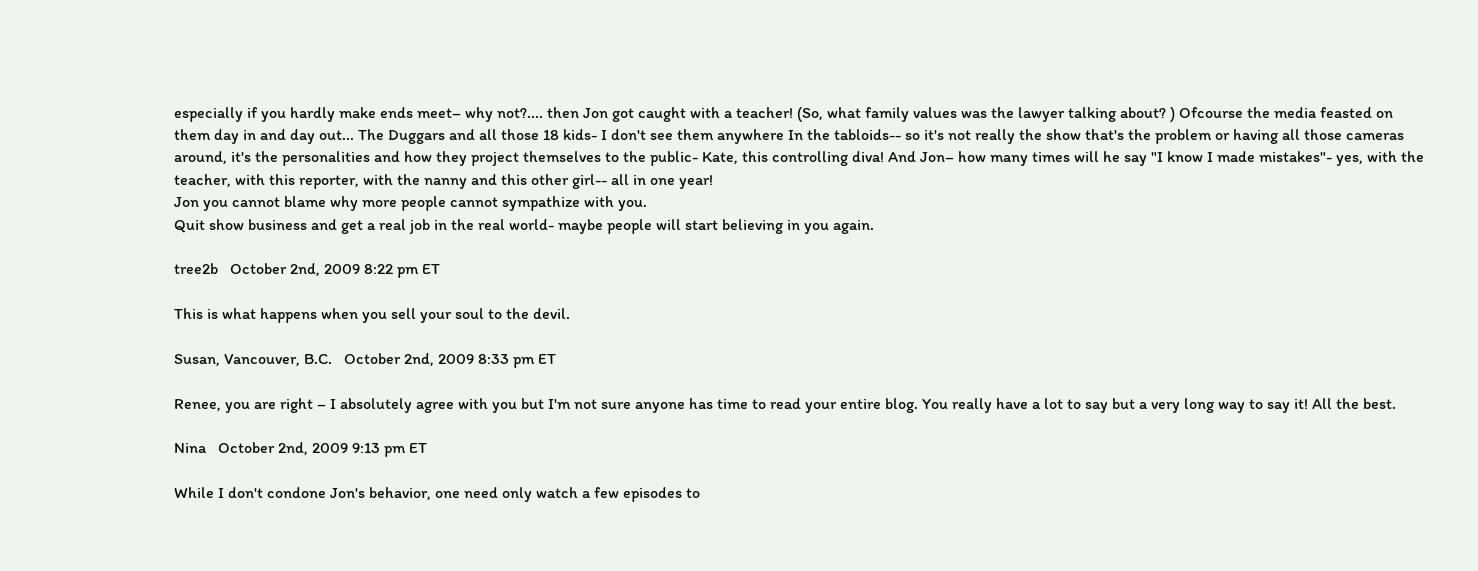especially if you hardly make ends meet– why not?.... then Jon got caught with a teacher! (So, what family values was the lawyer talking about? ) Ofcourse the media feasted on them day in and day out... The Duggars and all those 18 kids- I don't see them anywhere In the tabloids-- so it's not really the show that's the problem or having all those cameras around, it's the personalities and how they project themselves to the public- Kate, this controlling diva! And Jon– how many times will he say "I know I made mistakes"- yes, with the teacher, with this reporter, with the nanny and this other girl-- all in one year!
Jon you cannot blame why more people cannot sympathize with you.
Quit show business and get a real job in the real world- maybe people will start believing in you again.

tree2b   October 2nd, 2009 8:22 pm ET

This is what happens when you sell your soul to the devil.

Susan, Vancouver, B.C.   October 2nd, 2009 8:33 pm ET

Renee, you are right – I absolutely agree with you but I'm not sure anyone has time to read your entire blog. You really have a lot to say but a very long way to say it! All the best.

Nina   October 2nd, 2009 9:13 pm ET

While I don't condone Jon's behavior, one need only watch a few episodes to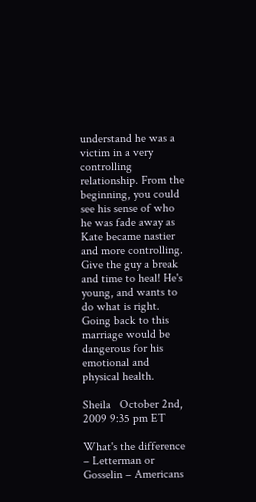understand he was a victim in a very controlling relationship. From the beginning, you could see his sense of who he was fade away as Kate became nastier and more controlling. Give the guy a break and time to heal! He's young, and wants to do what is right. Going back to this marriage would be dangerous for his emotional and physical health.

Sheila   October 2nd, 2009 9:35 pm ET

What's the difference – Letterman or Gosselin – Americans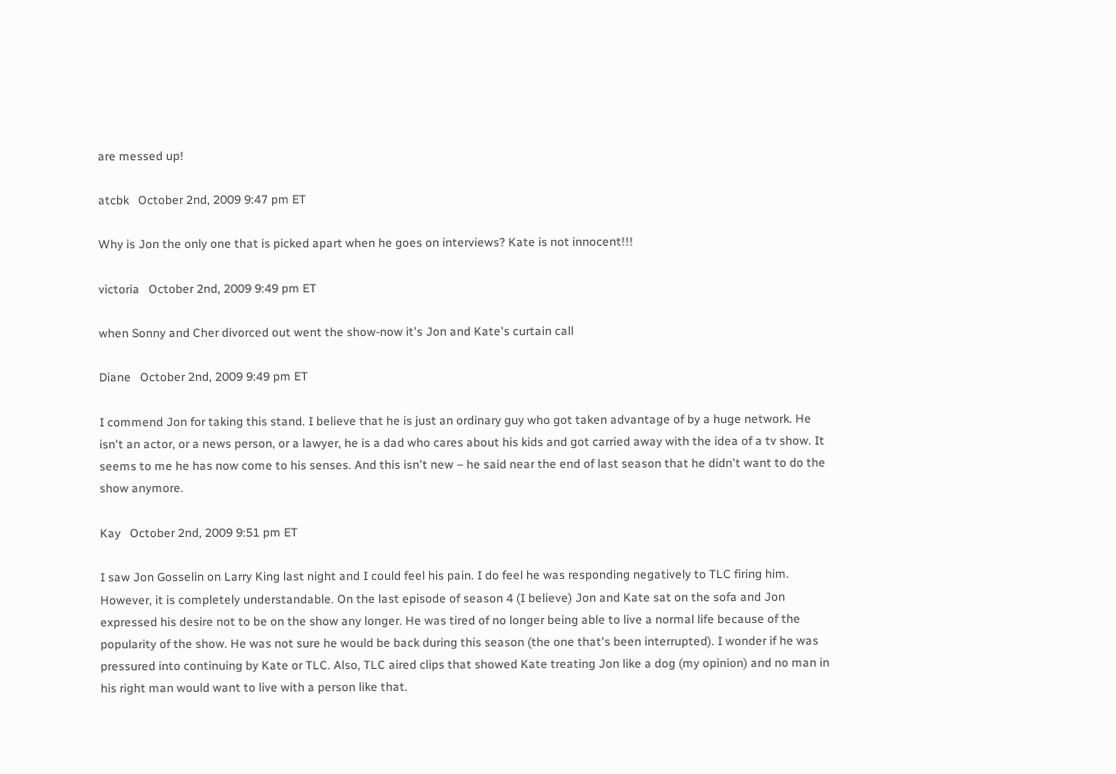are messed up!

atcbk   October 2nd, 2009 9:47 pm ET

Why is Jon the only one that is picked apart when he goes on interviews? Kate is not innocent!!!

victoria   October 2nd, 2009 9:49 pm ET

when Sonny and Cher divorced out went the show-now it's Jon and Kate's curtain call

Diane   October 2nd, 2009 9:49 pm ET

I commend Jon for taking this stand. I believe that he is just an ordinary guy who got taken advantage of by a huge network. He isn't an actor, or a news person, or a lawyer, he is a dad who cares about his kids and got carried away with the idea of a tv show. It seems to me he has now come to his senses. And this isn't new – he said near the end of last season that he didn't want to do the show anymore.

Kay   October 2nd, 2009 9:51 pm ET

I saw Jon Gosselin on Larry King last night and I could feel his pain. I do feel he was responding negatively to TLC firing him. However, it is completely understandable. On the last episode of season 4 (I believe) Jon and Kate sat on the sofa and Jon expressed his desire not to be on the show any longer. He was tired of no longer being able to live a normal life because of the popularity of the show. He was not sure he would be back during this season (the one that's been interrupted). I wonder if he was pressured into continuing by Kate or TLC. Also, TLC aired clips that showed Kate treating Jon like a dog (my opinion) and no man in his right man would want to live with a person like that.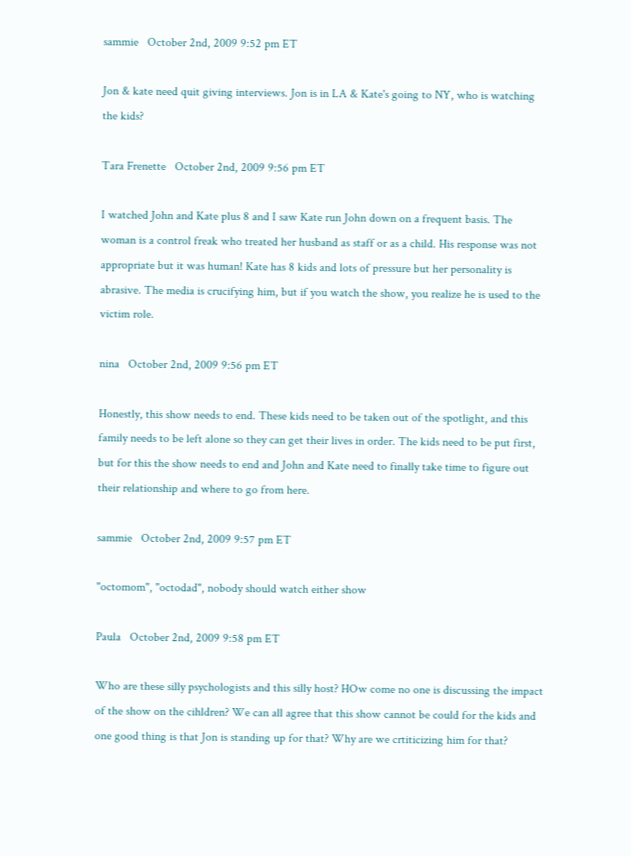sammie   October 2nd, 2009 9:52 pm ET

Jon & kate need quit giving interviews. Jon is in LA & Kate's going to NY, who is watching the kids?

Tara Frenette   October 2nd, 2009 9:56 pm ET

I watched John and Kate plus 8 and I saw Kate run John down on a frequent basis. The woman is a control freak who treated her husband as staff or as a child. His response was not appropriate but it was human! Kate has 8 kids and lots of pressure but her personality is abrasive. The media is crucifying him, but if you watch the show, you realize he is used to the victim role.

nina   October 2nd, 2009 9:56 pm ET

Honestly, this show needs to end. These kids need to be taken out of the spotlight, and this family needs to be left alone so they can get their lives in order. The kids need to be put first, but for this the show needs to end and John and Kate need to finally take time to figure out their relationship and where to go from here.

sammie   October 2nd, 2009 9:57 pm ET

"octomom", "octodad", nobody should watch either show

Paula   October 2nd, 2009 9:58 pm ET

Who are these silly psychologists and this silly host? HOw come no one is discussing the impact of the show on the cihldren? We can all agree that this show cannot be could for the kids and one good thing is that Jon is standing up for that? Why are we crtiticizing him for that?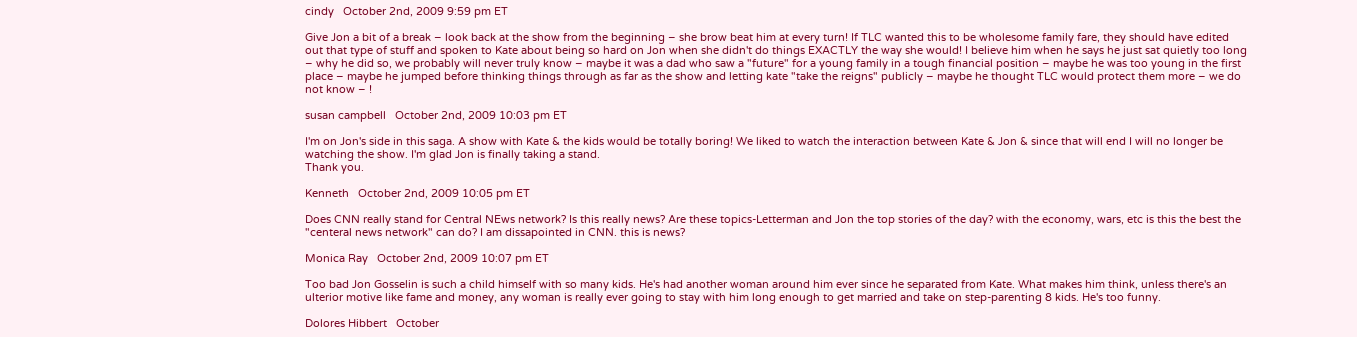cindy   October 2nd, 2009 9:59 pm ET

Give Jon a bit of a break – look back at the show from the beginning – she brow beat him at every turn! If TLC wanted this to be wholesome family fare, they should have edited out that type of stuff and spoken to Kate about being so hard on Jon when she didn't do things EXACTLY the way she would! I believe him when he says he just sat quietly too long – why he did so, we probably will never truly know – maybe it was a dad who saw a "future" for a young family in a tough financial position – maybe he was too young in the first place – maybe he jumped before thinking things through as far as the show and letting kate "take the reigns" publicly – maybe he thought TLC would protect them more – we do not know – !

susan campbell   October 2nd, 2009 10:03 pm ET

I'm on Jon's side in this saga. A show with Kate & the kids would be totally boring! We liked to watch the interaction between Kate & Jon & since that will end I will no longer be watching the show. I'm glad Jon is finally taking a stand.
Thank you.

Kenneth   October 2nd, 2009 10:05 pm ET

Does CNN really stand for Central NEws network? Is this really news? Are these topics-Letterman and Jon the top stories of the day? with the economy, wars, etc is this the best the "centeral news network" can do? I am dissapointed in CNN. this is news?

Monica Ray   October 2nd, 2009 10:07 pm ET

Too bad Jon Gosselin is such a child himself with so many kids. He's had another woman around him ever since he separated from Kate. What makes him think, unless there's an ulterior motive like fame and money, any woman is really ever going to stay with him long enough to get married and take on step-parenting 8 kids. He's too funny.

Dolores Hibbert   October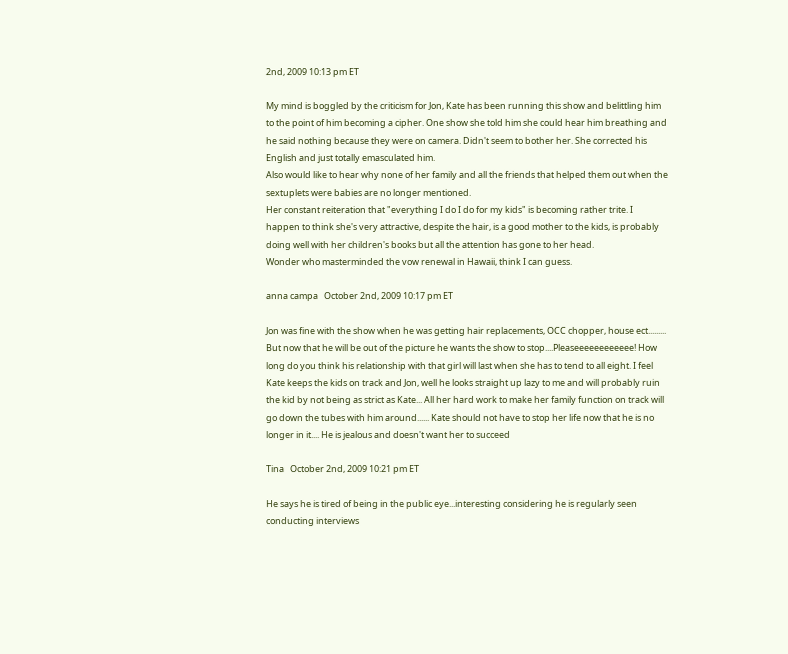2nd, 2009 10:13 pm ET

My mind is boggled by the criticism for Jon, Kate has been running this show and belittling him to the point of him becoming a cipher. One show she told him she could hear him breathing and he said nothing because they were on camera. Didn't seem to bother her. She corrected his English and just totally emasculated him.
Also would like to hear why none of her family and all the friends that helped them out when the sextuplets were babies are no longer mentioned.
Her constant reiteration that "everything I do I do for my kids" is becoming rather trite. I happen to think she's very attractive, despite the hair, is a good mother to the kids, is probably doing well with her children's books but all the attention has gone to her head.
Wonder who masterminded the vow renewal in Hawaii, think I can guess.

anna campa   October 2nd, 2009 10:17 pm ET

Jon was fine with the show when he was getting hair replacements, OCC chopper, house ect......... But now that he will be out of the picture he wants the show to stop....Pleaseeeeeeeeeeee! How long do you think his relationship with that girl will last when she has to tend to all eight. I feel Kate keeps the kids on track and Jon, well he looks straight up lazy to me and will probably ruin the kid by not being as strict as Kate... All her hard work to make her family function on track will go down the tubes with him around...... Kate should not have to stop her life now that he is no longer in it.... He is jealous and doesn't want her to succeed

Tina   October 2nd, 2009 10:21 pm ET

He says he is tired of being in the public eye...interesting considering he is regularly seen conducting interviews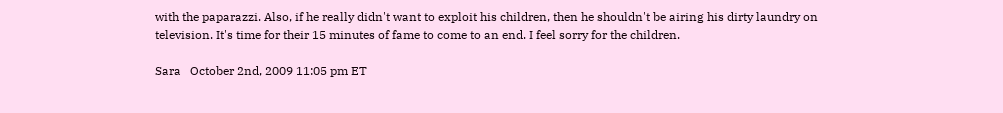with the paparazzi. Also, if he really didn't want to exploit his children, then he shouldn't be airing his dirty laundry on television. It's time for their 15 minutes of fame to come to an end. I feel sorry for the children.

Sara   October 2nd, 2009 11:05 pm ET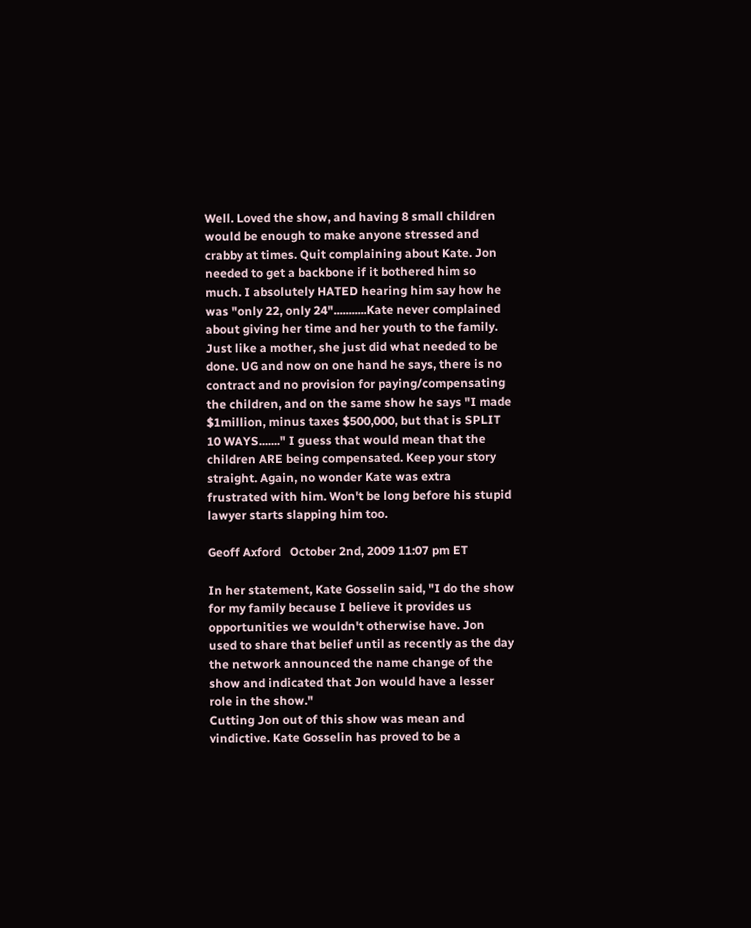Well. Loved the show, and having 8 small children would be enough to make anyone stressed and crabby at times. Quit complaining about Kate. Jon needed to get a backbone if it bothered him so much. I absolutely HATED hearing him say how he was "only 22, only 24"...........Kate never complained about giving her time and her youth to the family. Just like a mother, she just did what needed to be done. UG and now on one hand he says, there is no contract and no provision for paying/compensating the children, and on the same show he says "I made $1million, minus taxes $500,000, but that is SPLIT 10 WAYS......." I guess that would mean that the children ARE being compensated. Keep your story straight. Again, no wonder Kate was extra frustrated with him. Won't be long before his stupid lawyer starts slapping him too.

Geoff Axford   October 2nd, 2009 11:07 pm ET

In her statement, Kate Gosselin said, "I do the show for my family because I believe it provides us opportunities we wouldn't otherwise have. Jon used to share that belief until as recently as the day the network announced the name change of the show and indicated that Jon would have a lesser role in the show."
Cutting Jon out of this show was mean and vindictive. Kate Gosselin has proved to be a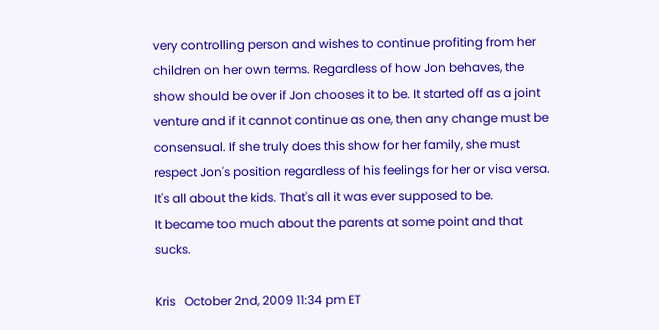very controlling person and wishes to continue profiting from her children on her own terms. Regardless of how Jon behaves, the show should be over if Jon chooses it to be. It started off as a joint venture and if it cannot continue as one, then any change must be consensual. If she truly does this show for her family, she must respect Jon's position regardless of his feelings for her or visa versa. It's all about the kids. That's all it was ever supposed to be.
It became too much about the parents at some point and that sucks.

Kris   October 2nd, 2009 11:34 pm ET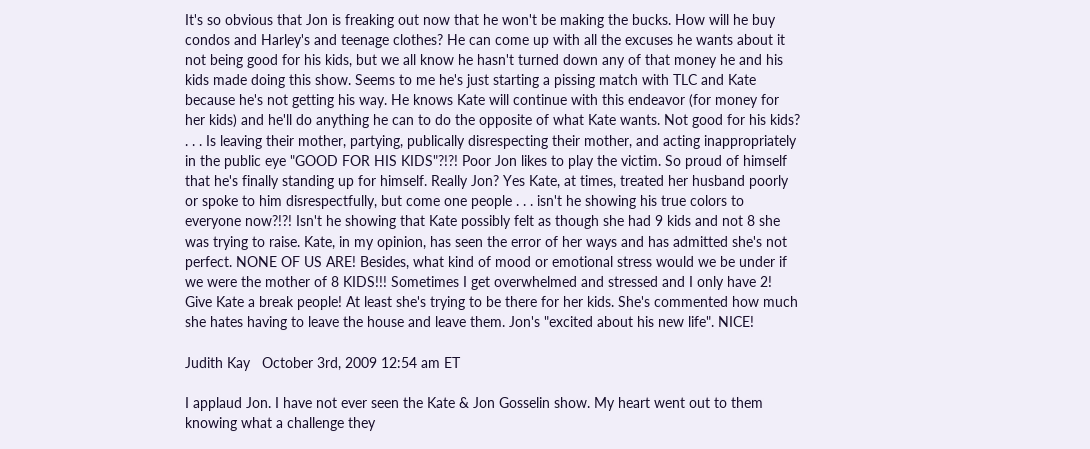It's so obvious that Jon is freaking out now that he won't be making the bucks. How will he buy condos and Harley's and teenage clothes? He can come up with all the excuses he wants about it not being good for his kids, but we all know he hasn't turned down any of that money he and his kids made doing this show. Seems to me he's just starting a pissing match with TLC and Kate because he's not getting his way. He knows Kate will continue with this endeavor (for money for her kids) and he'll do anything he can to do the opposite of what Kate wants. Not good for his kids? . . . Is leaving their mother, partying, publically disrespecting their mother, and acting inappropriately in the public eye "GOOD FOR HIS KIDS"?!?! Poor Jon likes to play the victim. So proud of himself that he's finally standing up for himself. Really Jon? Yes Kate, at times, treated her husband poorly or spoke to him disrespectfully, but come one people . . . isn't he showing his true colors to everyone now?!?! Isn't he showing that Kate possibly felt as though she had 9 kids and not 8 she was trying to raise. Kate, in my opinion, has seen the error of her ways and has admitted she's not perfect. NONE OF US ARE! Besides, what kind of mood or emotional stress would we be under if we were the mother of 8 KIDS!!! Sometimes I get overwhelmed and stressed and I only have 2! Give Kate a break people! At least she's trying to be there for her kids. She's commented how much she hates having to leave the house and leave them. Jon's "excited about his new life". NICE!

Judith Kay   October 3rd, 2009 12:54 am ET

I applaud Jon. I have not ever seen the Kate & Jon Gosselin show. My heart went out to them knowing what a challenge they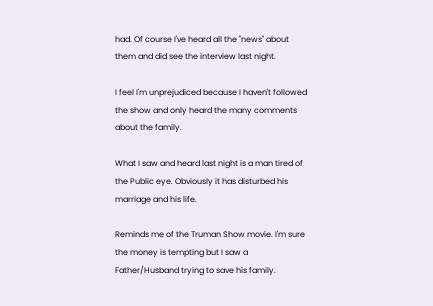had. Of course I've heard all the "news" about them and did see the interview last night.

I feel I'm unprejudiced because I haven't followed the show and only heard the many comments about the family.

What I saw and heard last night is a man tired of the Public eye. Obviously it has disturbed his marriage and his life.

Reminds me of the Truman Show movie. I'm sure the money is tempting but I saw a Father/Husband trying to save his family.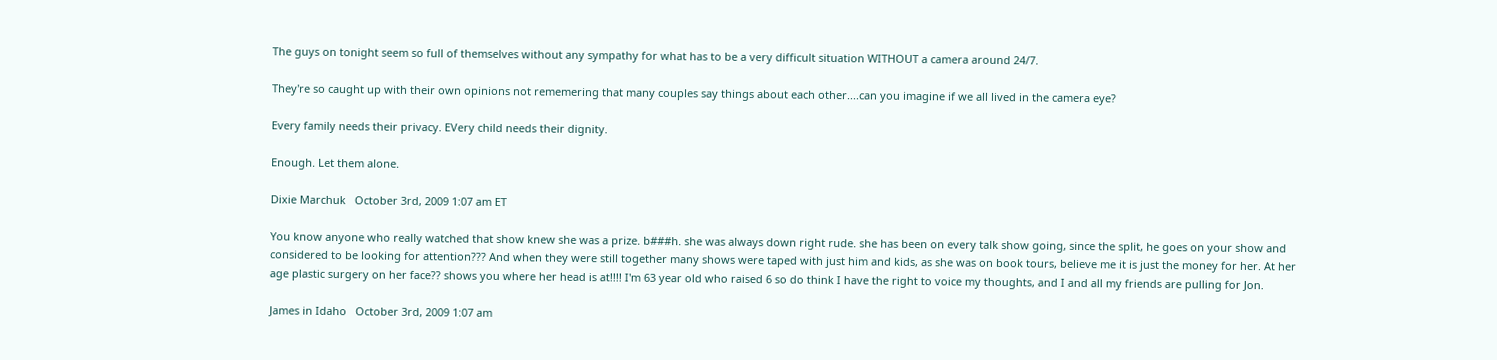The guys on tonight seem so full of themselves without any sympathy for what has to be a very difficult situation WITHOUT a camera around 24/7.

They're so caught up with their own opinions not rememering that many couples say things about each other....can you imagine if we all lived in the camera eye?

Every family needs their privacy. EVery child needs their dignity.

Enough. Let them alone.

Dixie Marchuk   October 3rd, 2009 1:07 am ET

You know anyone who really watched that show knew she was a prize. b###h. she was always down right rude. she has been on every talk show going, since the split, he goes on your show and considered to be looking for attention??? And when they were still together many shows were taped with just him and kids, as she was on book tours, believe me it is just the money for her. At her age plastic surgery on her face?? shows you where her head is at!!!! I'm 63 year old who raised 6 so do think I have the right to voice my thoughts, and I and all my friends are pulling for Jon.

James in Idaho   October 3rd, 2009 1:07 am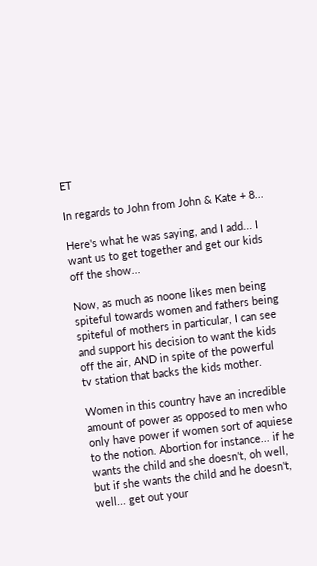ET

In regards to John from John & Kate + 8...

Here's what he was saying, and I add... I want us to get together and get our kids off the show...

Now, as much as noone likes men being spiteful towards women and fathers being spiteful of mothers in particular, I can see and support his decision to want the kids off the air, AND in spite of the powerful tv station that backs the kids mother.

Women in this country have an incredible amount of power as opposed to men who only have power if women sort of aquiese to the notion. Abortion for instance... if he wants the child and she doesn't, oh well, but if she wants the child and he doesn't, well... get out your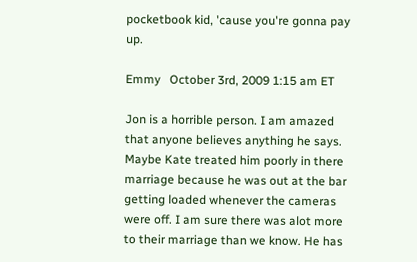pocketbook kid, 'cause you're gonna pay up.

Emmy   October 3rd, 2009 1:15 am ET

Jon is a horrible person. I am amazed that anyone believes anything he says. Maybe Kate treated him poorly in there marriage because he was out at the bar getting loaded whenever the cameras were off. I am sure there was alot more to their marriage than we know. He has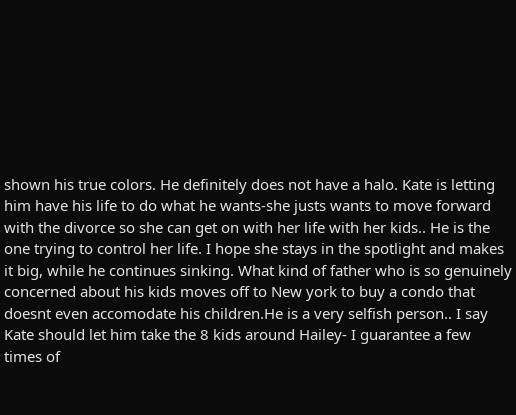shown his true colors. He definitely does not have a halo. Kate is letting him have his life to do what he wants-she justs wants to move forward with the divorce so she can get on with her life with her kids.. He is the one trying to control her life. I hope she stays in the spotlight and makes it big, while he continues sinking. What kind of father who is so genuinely concerned about his kids moves off to New york to buy a condo that doesnt even accomodate his children.He is a very selfish person.. I say Kate should let him take the 8 kids around Hailey- I guarantee a few times of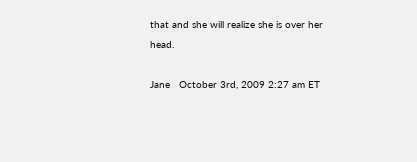that and she will realize she is over her head.

Jane   October 3rd, 2009 2:27 am ET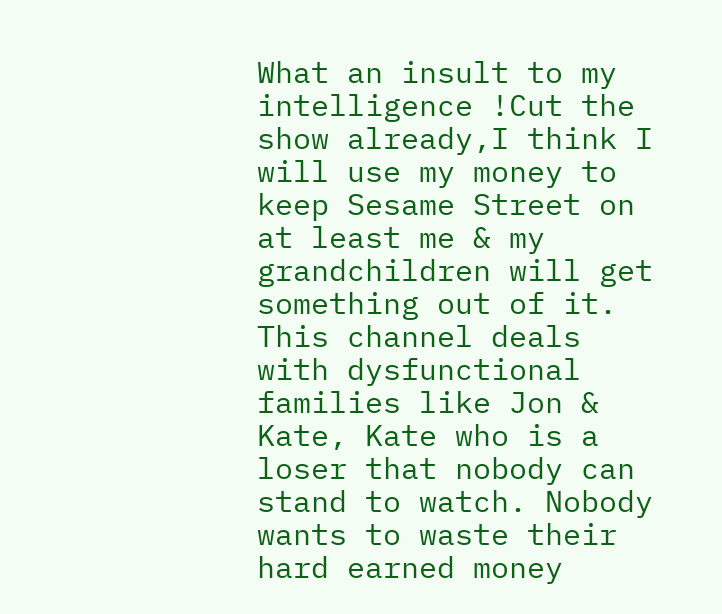What an insult to my intelligence !Cut the show already,I think I will use my money to keep Sesame Street on at least me & my grandchildren will get something out of it. This channel deals with dysfunctional families like Jon & Kate, Kate who is a loser that nobody can stand to watch. Nobody wants to waste their hard earned money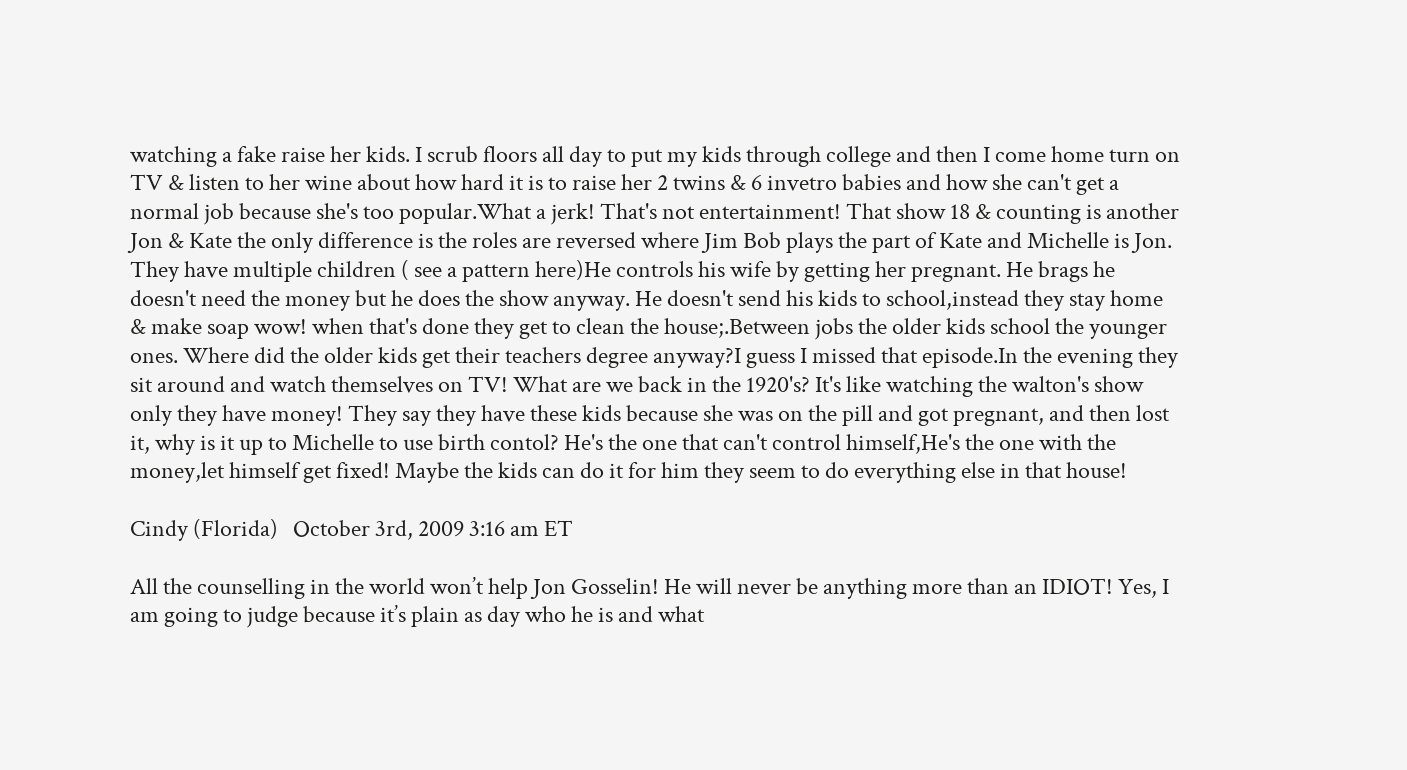watching a fake raise her kids. I scrub floors all day to put my kids through college and then I come home turn on TV & listen to her wine about how hard it is to raise her 2 twins & 6 invetro babies and how she can't get a normal job because she's too popular.What a jerk! That's not entertainment! That show 18 & counting is another Jon & Kate the only difference is the roles are reversed where Jim Bob plays the part of Kate and Michelle is Jon. They have multiple children ( see a pattern here)He controls his wife by getting her pregnant. He brags he doesn't need the money but he does the show anyway. He doesn't send his kids to school,instead they stay home & make soap wow! when that's done they get to clean the house;.Between jobs the older kids school the younger ones. Where did the older kids get their teachers degree anyway?I guess I missed that episode.In the evening they sit around and watch themselves on TV! What are we back in the 1920's? It's like watching the walton's show only they have money! They say they have these kids because she was on the pill and got pregnant, and then lost it, why is it up to Michelle to use birth contol? He's the one that can't control himself,He's the one with the money,let himself get fixed! Maybe the kids can do it for him they seem to do everything else in that house!

Cindy (Florida)   October 3rd, 2009 3:16 am ET

All the counselling in the world won’t help Jon Gosselin! He will never be anything more than an IDIOT! Yes, I am going to judge because it’s plain as day who he is and what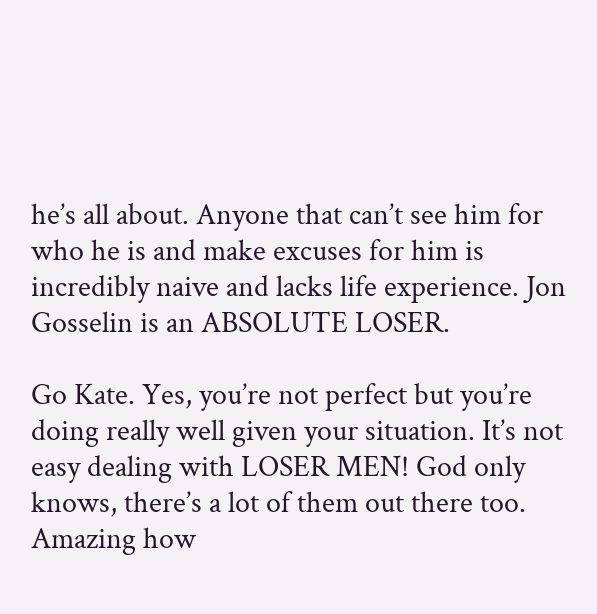he’s all about. Anyone that can’t see him for who he is and make excuses for him is incredibly naive and lacks life experience. Jon Gosselin is an ABSOLUTE LOSER.

Go Kate. Yes, you’re not perfect but you’re doing really well given your situation. It’s not easy dealing with LOSER MEN! God only knows, there’s a lot of them out there too. Amazing how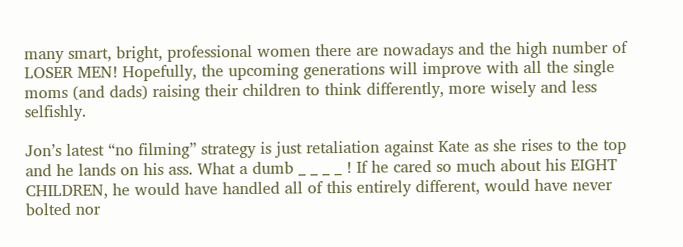many smart, bright, professional women there are nowadays and the high number of LOSER MEN! Hopefully, the upcoming generations will improve with all the single moms (and dads) raising their children to think differently, more wisely and less selfishly.

Jon’s latest “no filming” strategy is just retaliation against Kate as she rises to the top and he lands on his ass. What a dumb _ _ _ _ ! If he cared so much about his EIGHT CHILDREN, he would have handled all of this entirely different, would have never bolted nor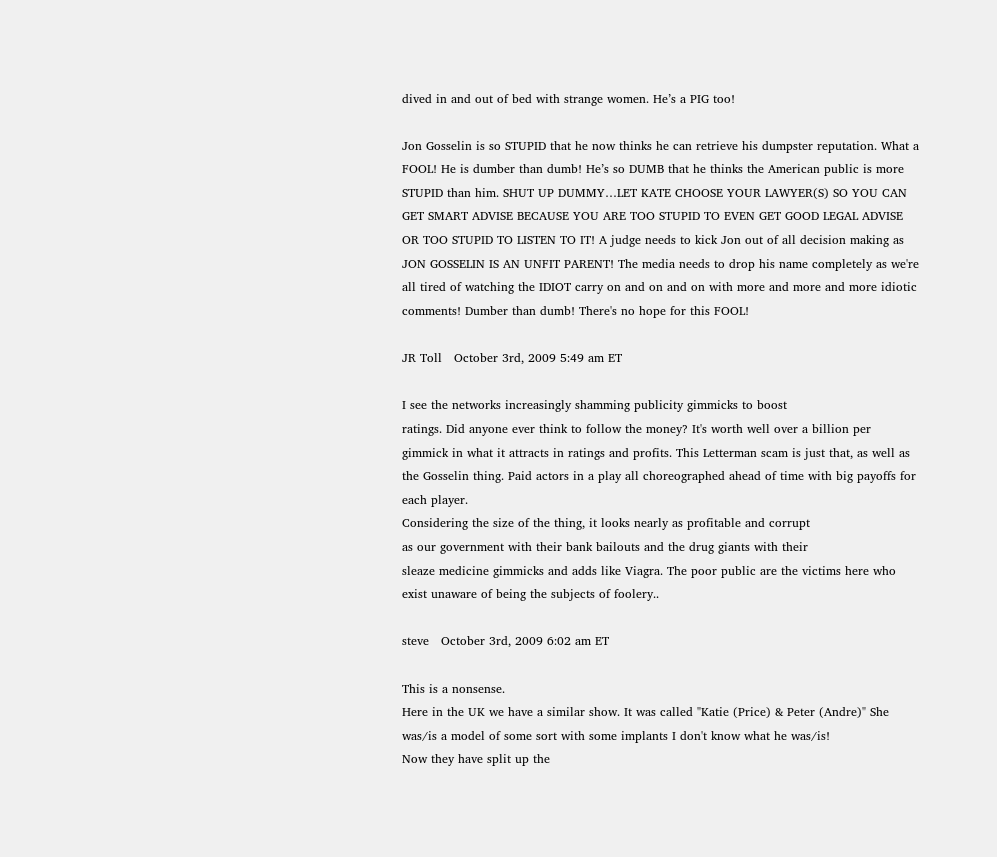dived in and out of bed with strange women. He’s a PIG too!

Jon Gosselin is so STUPID that he now thinks he can retrieve his dumpster reputation. What a FOOL! He is dumber than dumb! He’s so DUMB that he thinks the American public is more STUPID than him. SHUT UP DUMMY…LET KATE CHOOSE YOUR LAWYER(S) SO YOU CAN GET SMART ADVISE BECAUSE YOU ARE TOO STUPID TO EVEN GET GOOD LEGAL ADVISE OR TOO STUPID TO LISTEN TO IT! A judge needs to kick Jon out of all decision making as JON GOSSELIN IS AN UNFIT PARENT! The media needs to drop his name completely as we're all tired of watching the IDIOT carry on and on and on with more and more and more idiotic comments! Dumber than dumb! There's no hope for this FOOL!

JR Toll   October 3rd, 2009 5:49 am ET

I see the networks increasingly shamming publicity gimmicks to boost
ratings. Did anyone ever think to follow the money? It's worth well over a billion per gimmick in what it attracts in ratings and profits. This Letterman scam is just that, as well as the Gosselin thing. Paid actors in a play all choreographed ahead of time with big payoffs for each player.
Considering the size of the thing, it looks nearly as profitable and corrupt
as our government with their bank bailouts and the drug giants with their
sleaze medicine gimmicks and adds like Viagra. The poor public are the victims here who exist unaware of being the subjects of foolery..

steve   October 3rd, 2009 6:02 am ET

This is a nonsense.
Here in the UK we have a similar show. It was called "Katie (Price) & Peter (Andre)" She was/is a model of some sort with some implants I don't know what he was/is!
Now they have split up the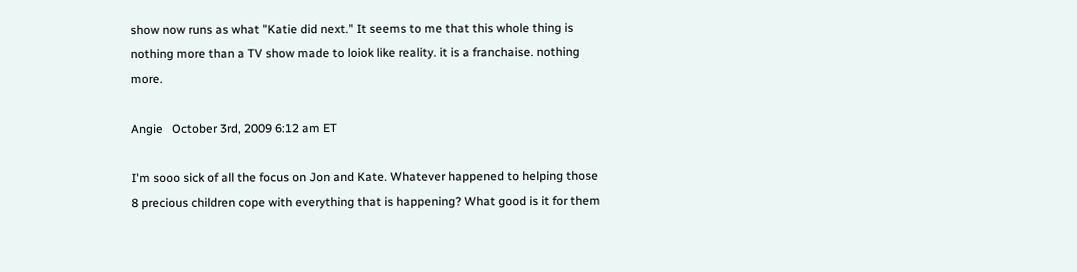show now runs as what "Katie did next." It seems to me that this whole thing is nothing more than a TV show made to loiok like reality. it is a franchaise. nothing more.

Angie   October 3rd, 2009 6:12 am ET

I'm sooo sick of all the focus on Jon and Kate. Whatever happened to helping those 8 precious children cope with everything that is happening? What good is it for them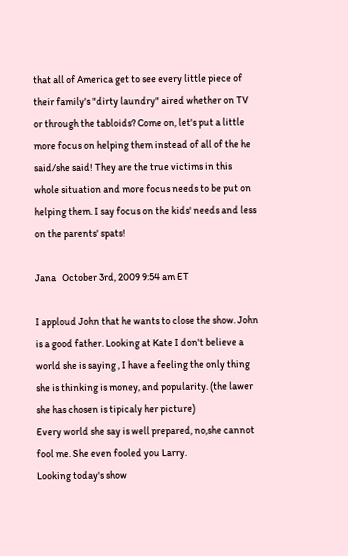that all of America get to see every little piece of their family's "dirty laundry" aired whether on TV or through the tabloids? Come on, let's put a little more focus on helping them instead of all of the he said/she said! They are the true victims in this whole situation and more focus needs to be put on helping them. I say focus on the kids' needs and less on the parents' spats!

Jana   October 3rd, 2009 9:54 am ET

I apploud John that he wants to close the show. John is a good father. Looking at Kate I don't believe a world she is saying , I have a feeling the only thing she is thinking is money, and popularity. (the lawer she has chosen is tipicaly her picture)
Every world she say is well prepared, no,she cannot fool me. She even fooled you Larry.
Looking today's show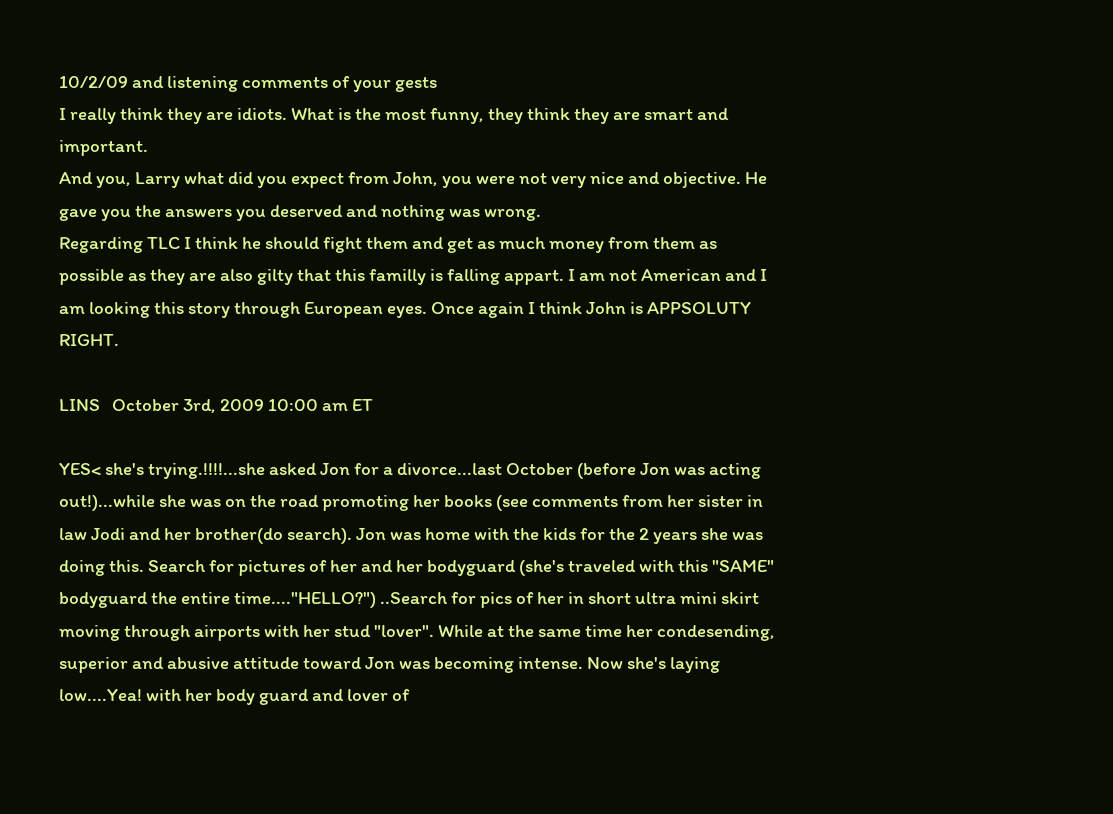10/2/09 and listening comments of your gests
I really think they are idiots. What is the most funny, they think they are smart and important.
And you, Larry what did you expect from John, you were not very nice and objective. He gave you the answers you deserved and nothing was wrong.
Regarding TLC I think he should fight them and get as much money from them as possible as they are also gilty that this familly is falling appart. I am not American and I am looking this story through European eyes. Once again I think John is APPSOLUTY RIGHT.

LINS   October 3rd, 2009 10:00 am ET

YES< she's trying.!!!!...she asked Jon for a divorce...last October (before Jon was acting out!)...while she was on the road promoting her books (see comments from her sister in law Jodi and her brother(do search). Jon was home with the kids for the 2 years she was doing this. Search for pictures of her and her bodyguard (she's traveled with this "SAME" bodyguard the entire time...."HELLO?") ..Search for pics of her in short ultra mini skirt moving through airports with her stud "lover". While at the same time her condesending, superior and abusive attitude toward Jon was becoming intense. Now she's laying low....Yea! with her body guard and lover of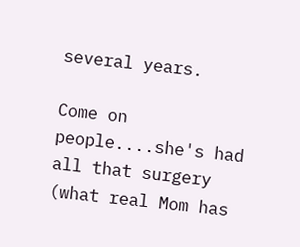several years.

Come on people....she's had all that surgery (what real Mom has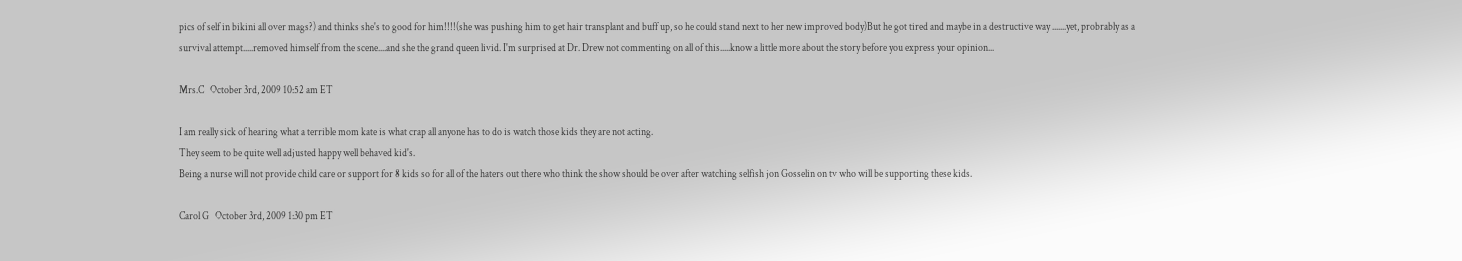pics of self in bikini all over mags?) and thinks she's to good for him!!!!(she was pushing him to get hair transplant and buff up, so he could stand next to her new improved body)But he got tired and maybe in a destructive way .......yet, probrably as a survival attempt.....removed himself from the scene....and she the grand queen livid. I'm surprised at Dr. Drew not commenting on all of this.....know a little more about the story before you express your opinion...

Mrs.C   October 3rd, 2009 10:52 am ET

I am really sick of hearing what a terrible mom kate is what crap all anyone has to do is watch those kids they are not acting.
They seem to be quite well adjusted happy well behaved kid's.
Being a nurse will not provide child care or support for 8 kids so for all of the haters out there who think the show should be over after watching selfish jon Gosselin on tv who will be supporting these kids.

Carol G   October 3rd, 2009 1:30 pm ET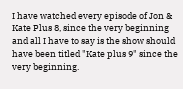I have watched every episode of Jon & Kate Plus 8, since the very beginning and all I have to say is the show should have been titled "Kate plus 9" since the very beginning.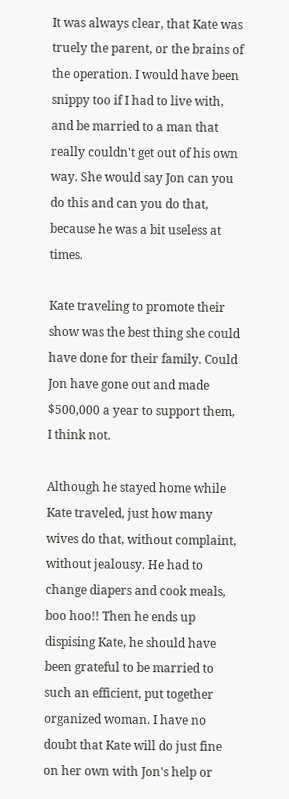It was always clear, that Kate was truely the parent, or the brains of the operation. I would have been snippy too if I had to live with, and be married to a man that really couldn't get out of his own way. She would say Jon can you do this and can you do that, because he was a bit useless at times.

Kate traveling to promote their show was the best thing she could have done for their family. Could Jon have gone out and made $500,000 a year to support them, I think not.

Although he stayed home while Kate traveled, just how many wives do that, without complaint, without jealousy. He had to change diapers and cook meals, boo hoo!! Then he ends up dispising Kate, he should have been grateful to be married to such an efficient, put together organized woman. I have no doubt that Kate will do just fine on her own with Jon's help or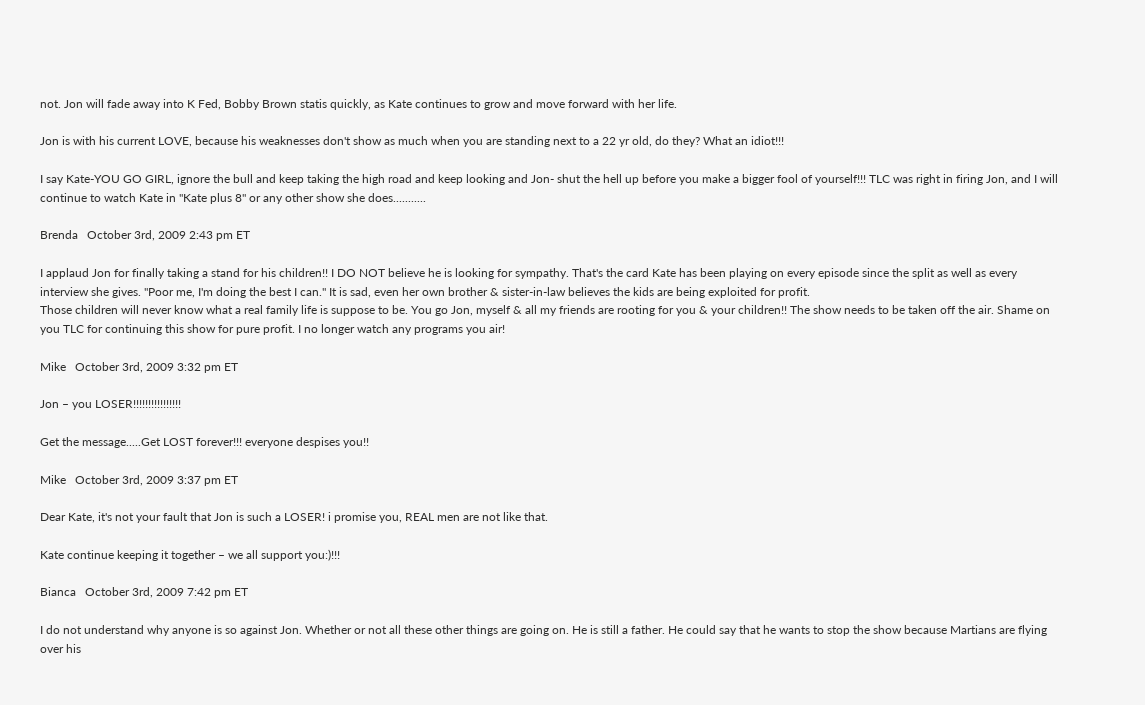not. Jon will fade away into K Fed, Bobby Brown statis quickly, as Kate continues to grow and move forward with her life.

Jon is with his current LOVE, because his weaknesses don't show as much when you are standing next to a 22 yr old, do they? What an idiot!!!

I say Kate-YOU GO GIRL, ignore the bull and keep taking the high road and keep looking and Jon- shut the hell up before you make a bigger fool of yourself!!! TLC was right in firing Jon, and I will continue to watch Kate in "Kate plus 8" or any other show she does...........

Brenda   October 3rd, 2009 2:43 pm ET

I applaud Jon for finally taking a stand for his children!! I DO NOT believe he is looking for sympathy. That's the card Kate has been playing on every episode since the split as well as every interview she gives. "Poor me, I'm doing the best I can." It is sad, even her own brother & sister-in-law believes the kids are being exploited for profit.
Those children will never know what a real family life is suppose to be. You go Jon, myself & all my friends are rooting for you & your children!! The show needs to be taken off the air. Shame on you TLC for continuing this show for pure profit. I no longer watch any programs you air!

Mike   October 3rd, 2009 3:32 pm ET

Jon – you LOSER!!!!!!!!!!!!!!!!

Get the message.....Get LOST forever!!! everyone despises you!!

Mike   October 3rd, 2009 3:37 pm ET

Dear Kate, it's not your fault that Jon is such a LOSER! i promise you, REAL men are not like that.

Kate continue keeping it together – we all support you:)!!!

Bianca   October 3rd, 2009 7:42 pm ET

I do not understand why anyone is so against Jon. Whether or not all these other things are going on. He is still a father. He could say that he wants to stop the show because Martians are flying over his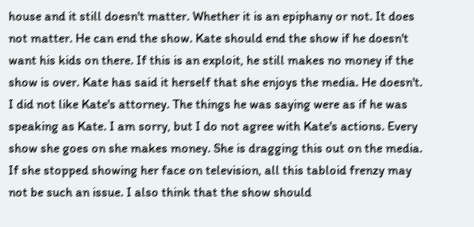house and it still doesn't matter. Whether it is an epiphany or not. It does not matter. He can end the show. Kate should end the show if he doesn't want his kids on there. If this is an exploit, he still makes no money if the show is over. Kate has said it herself that she enjoys the media. He doesn't. I did not like Kate's attorney. The things he was saying were as if he was speaking as Kate. I am sorry, but I do not agree with Kate's actions. Every show she goes on she makes money. She is dragging this out on the media. If she stopped showing her face on television, all this tabloid frenzy may not be such an issue. I also think that the show should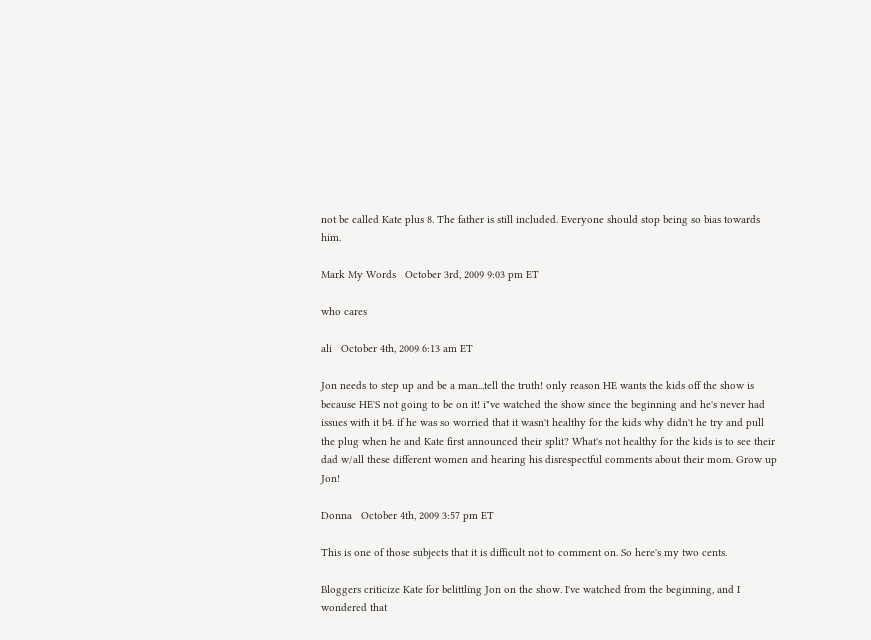not be called Kate plus 8. The father is still included. Everyone should stop being so bias towards him.

Mark My Words   October 3rd, 2009 9:03 pm ET

who cares

ali   October 4th, 2009 6:13 am ET

Jon needs to step up and be a man...tell the truth! only reason HE wants the kids off the show is because HE'S not going to be on it! i"ve watched the show since the beginning and he's never had issues with it b4. if he was so worried that it wasn't healthy for the kids why didn't he try and pull the plug when he and Kate first announced their split? What's not healthy for the kids is to see their dad w/all these different women and hearing his disrespectful comments about their mom. Grow up Jon!

Donna   October 4th, 2009 3:57 pm ET

This is one of those subjects that it is difficult not to comment on. So here's my two cents.

Bloggers criticize Kate for belittling Jon on the show. I've watched from the beginning, and I wondered that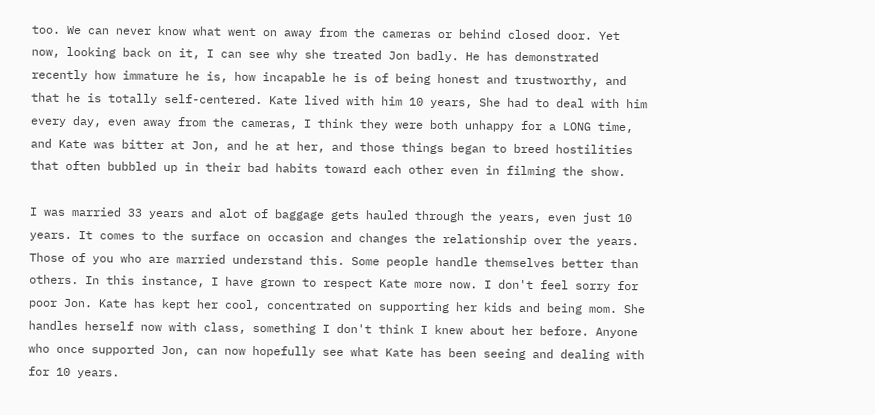too. We can never know what went on away from the cameras or behind closed door. Yet now, looking back on it, I can see why she treated Jon badly. He has demonstrated recently how immature he is, how incapable he is of being honest and trustworthy, and that he is totally self-centered. Kate lived with him 10 years, She had to deal with him every day, even away from the cameras, I think they were both unhappy for a LONG time, and Kate was bitter at Jon, and he at her, and those things began to breed hostilities that often bubbled up in their bad habits toward each other even in filming the show.

I was married 33 years and alot of baggage gets hauled through the years, even just 10 years. It comes to the surface on occasion and changes the relationship over the years. Those of you who are married understand this. Some people handle themselves better than others. In this instance, I have grown to respect Kate more now. I don't feel sorry for poor Jon. Kate has kept her cool, concentrated on supporting her kids and being mom. She handles herself now with class, something I don't think I knew about her before. Anyone who once supported Jon, can now hopefully see what Kate has been seeing and dealing with for 10 years.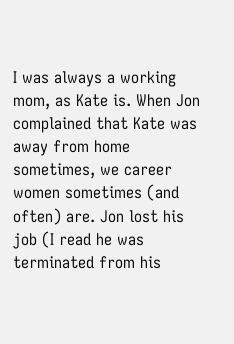I was always a working mom, as Kate is. When Jon complained that Kate was away from home sometimes, we career women sometimes (and often) are. Jon lost his job (I read he was terminated from his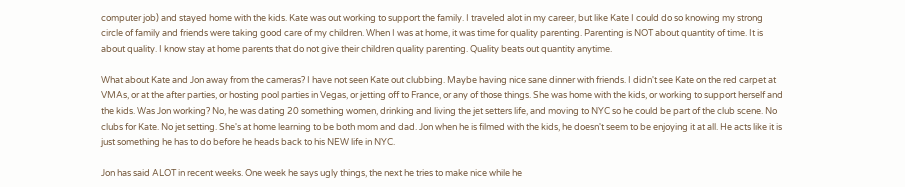computer job) and stayed home with the kids. Kate was out working to support the family. I traveled alot in my career, but like Kate I could do so knowing my strong circle of family and friends were taking good care of my children. When I was at home, it was time for quality parenting. Parenting is NOT about quantity of time. It is about quality. I know stay at home parents that do not give their children quality parenting. Quality beats out quantity anytime.

What about Kate and Jon away from the cameras? I have not seen Kate out clubbing. Maybe having nice sane dinner with friends. I didn't see Kate on the red carpet at VMAs, or at the after parties, or hosting pool parties in Vegas, or jetting off to France, or any of those things. She was home with the kids, or working to support herself and the kids. Was Jon working? No, he was dating 20 something women, drinking and living the jet setters life, and moving to NYC so he could be part of the club scene. No clubs for Kate. No jet setting. She's at home learning to be both mom and dad. Jon when he is filmed with the kids, he doesn't seem to be enjoying it at all. He acts like it is just something he has to do before he heads back to his NEW life in NYC.

Jon has said ALOT in recent weeks. One week he says ugly things, the next he tries to make nice while he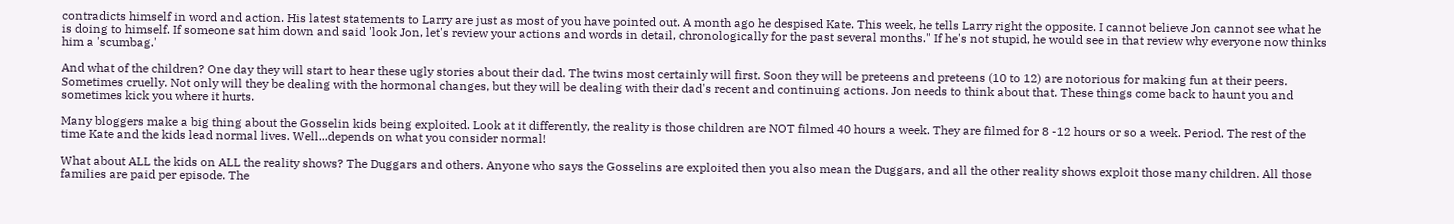contradicts himself in word and action. His latest statements to Larry are just as most of you have pointed out. A month ago he despised Kate. This week, he tells Larry right the opposite. I cannot believe Jon cannot see what he is doing to himself. If someone sat him down and said 'look Jon, let's review your actions and words in detail, chronologically for the past several months." If he's not stupid, he would see in that review why everyone now thinks him a 'scumbag.'

And what of the children? One day they will start to hear these ugly stories about their dad. The twins most certainly will first. Soon they will be preteens and preteens (10 to 12) are notorious for making fun at their peers. Sometimes cruelly. Not only will they be dealing with the hormonal changes, but they will be dealing with their dad's recent and continuing actions. Jon needs to think about that. These things come back to haunt you and sometimes kick you where it hurts.

Many bloggers make a big thing about the Gosselin kids being exploited. Look at it differently, the reality is those children are NOT filmed 40 hours a week. They are filmed for 8 -12 hours or so a week. Period. The rest of the time Kate and the kids lead normal lives. Well...depends on what you consider normal!

What about ALL the kids on ALL the reality shows? The Duggars and others. Anyone who says the Gosselins are exploited then you also mean the Duggars, and all the other reality shows exploit those many children. All those families are paid per episode. The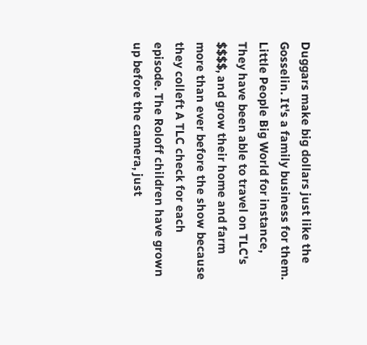Duggars make big dollars just like the Gosselin. It's a family business for them. Little People Big World for instance, They have been able to travel on TLC's $$$$, and grow their home and farm more than ever before the show because they colleft A TLC check for each episode. The Roloff children have grown up before the camera, just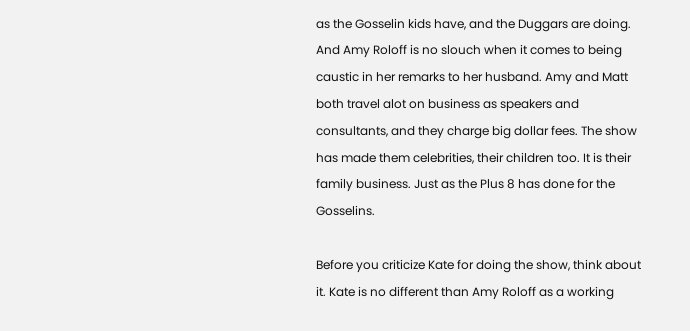as the Gosselin kids have, and the Duggars are doing. And Amy Roloff is no slouch when it comes to being caustic in her remarks to her husband. Amy and Matt both travel alot on business as speakers and consultants, and they charge big dollar fees. The show has made them celebrities, their children too. It is their family business. Just as the Plus 8 has done for the Gosselins.

Before you criticize Kate for doing the show, think about it. Kate is no different than Amy Roloff as a working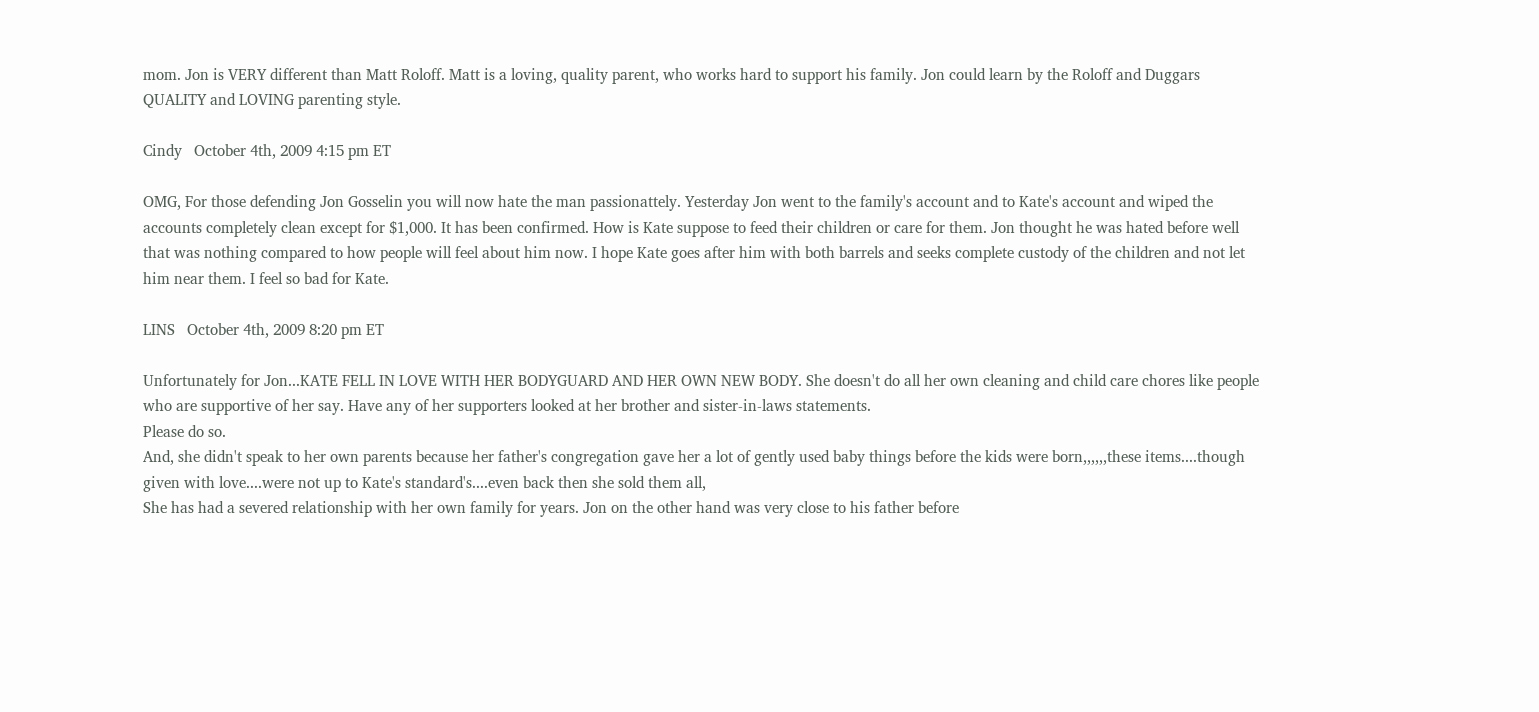mom. Jon is VERY different than Matt Roloff. Matt is a loving, quality parent, who works hard to support his family. Jon could learn by the Roloff and Duggars QUALITY and LOVING parenting style.

Cindy   October 4th, 2009 4:15 pm ET

OMG, For those defending Jon Gosselin you will now hate the man passionattely. Yesterday Jon went to the family's account and to Kate's account and wiped the accounts completely clean except for $1,000. It has been confirmed. How is Kate suppose to feed their children or care for them. Jon thought he was hated before well that was nothing compared to how people will feel about him now. I hope Kate goes after him with both barrels and seeks complete custody of the children and not let him near them. I feel so bad for Kate.

LINS   October 4th, 2009 8:20 pm ET

Unfortunately for Jon...KATE FELL IN LOVE WITH HER BODYGUARD AND HER OWN NEW BODY. She doesn't do all her own cleaning and child care chores like people who are supportive of her say. Have any of her supporters looked at her brother and sister-in-laws statements.
Please do so.
And, she didn't speak to her own parents because her father's congregation gave her a lot of gently used baby things before the kids were born,,,,,,these items....though given with love....were not up to Kate's standard's....even back then she sold them all,
She has had a severed relationship with her own family for years. Jon on the other hand was very close to his father before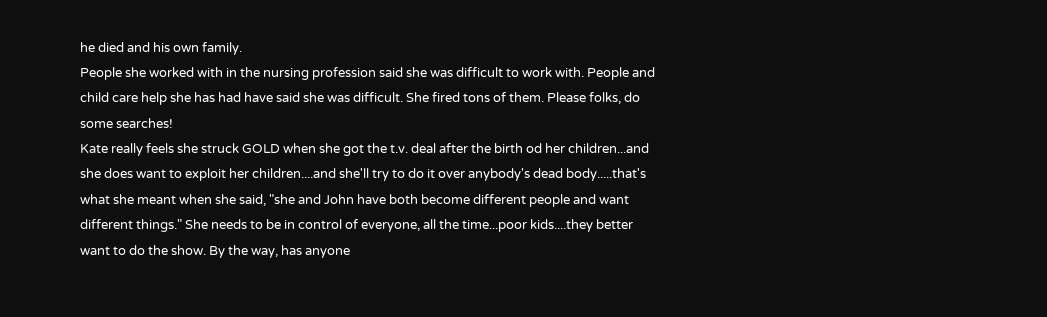he died and his own family.
People she worked with in the nursing profession said she was difficult to work with. People and child care help she has had have said she was difficult. She fired tons of them. Please folks, do some searches!
Kate really feels she struck GOLD when she got the t.v. deal after the birth od her children...and she does want to exploit her children....and she'll try to do it over anybody's dead body.....that's what she meant when she said, "she and John have both become different people and want different things." She needs to be in control of everyone, all the time...poor kids....they better want to do the show. By the way, has anyone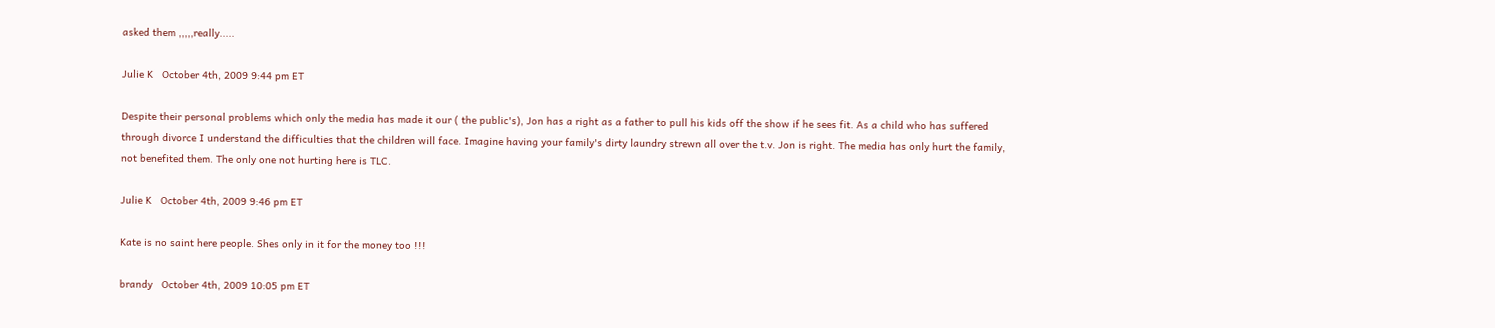asked them ,,,,,really.....

Julie K   October 4th, 2009 9:44 pm ET

Despite their personal problems which only the media has made it our ( the public's), Jon has a right as a father to pull his kids off the show if he sees fit. As a child who has suffered through divorce I understand the difficulties that the children will face. Imagine having your family's dirty laundry strewn all over the t.v. Jon is right. The media has only hurt the family, not benefited them. The only one not hurting here is TLC.

Julie K   October 4th, 2009 9:46 pm ET

Kate is no saint here people. Shes only in it for the money too !!!

brandy   October 4th, 2009 10:05 pm ET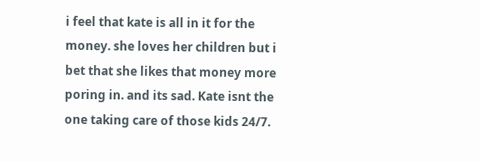i feel that kate is all in it for the money. she loves her children but i bet that she likes that money more poring in. and its sad. Kate isnt the one taking care of those kids 24/7.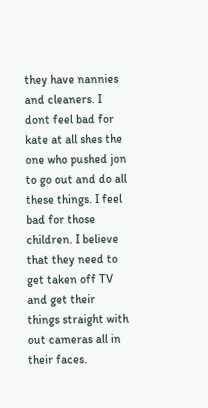they have nannies and cleaners. I dont feel bad for kate at all shes the one who pushed jon to go out and do all these things. I feel bad for those children. I believe that they need to get taken off TV and get their things straight with out cameras all in their faces.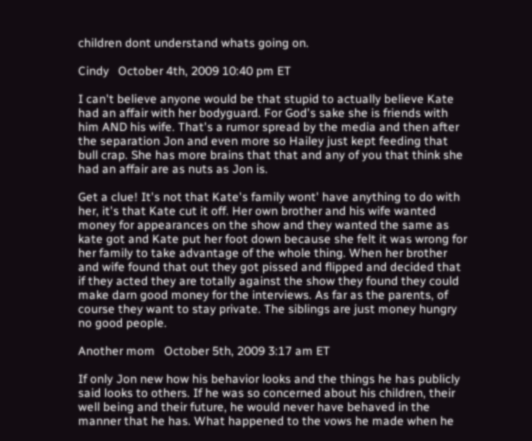children dont understand whats going on.

Cindy   October 4th, 2009 10:40 pm ET

I can't believe anyone would be that stupid to actually believe Kate had an affair with her bodyguard. For God's sake she is friends with him AND his wife. That's a rumor spread by the media and then after the separation Jon and even more so Hailey just kept feeding that bull crap. She has more brains that that and any of you that think she had an affair are as nuts as Jon is.

Get a clue! It's not that Kate's family wont' have anything to do with her, it's that Kate cut it off. Her own brother and his wife wanted money for appearances on the show and they wanted the same as kate got and Kate put her foot down because she felt it was wrong for her family to take advantage of the whole thing. When her brother and wife found that out they got pissed and flipped and decided that if they acted they are totally against the show they found they could make darn good money for the interviews. As far as the parents, of course they want to stay private. The siblings are just money hungry no good people.

Another mom   October 5th, 2009 3:17 am ET

If only Jon new how his behavior looks and the things he has publicly said looks to others. If he was so concerned about his children, their well being and their future, he would never have behaved in the manner that he has. What happened to the vows he made when he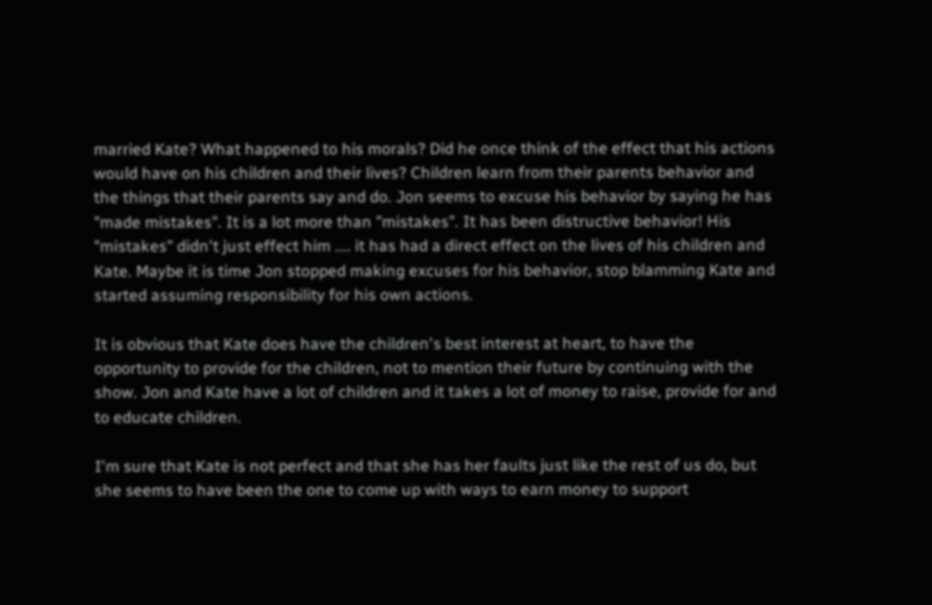married Kate? What happened to his morals? Did he once think of the effect that his actions would have on his children and their lives? Children learn from their parents behavior and the things that their parents say and do. Jon seems to excuse his behavior by saying he has "made mistakes". It is a lot more than "mistakes". It has been distructive behavior! His "mistakes" didn't just effect him .... it has had a direct effect on the lives of his children and Kate. Maybe it is time Jon stopped making excuses for his behavior, stop blamming Kate and started assuming responsibility for his own actions.

It is obvious that Kate does have the children's best interest at heart, to have the opportunity to provide for the children, not to mention their future by continuing with the show. Jon and Kate have a lot of children and it takes a lot of money to raise, provide for and to educate children.

I'm sure that Kate is not perfect and that she has her faults just like the rest of us do, but she seems to have been the one to come up with ways to earn money to support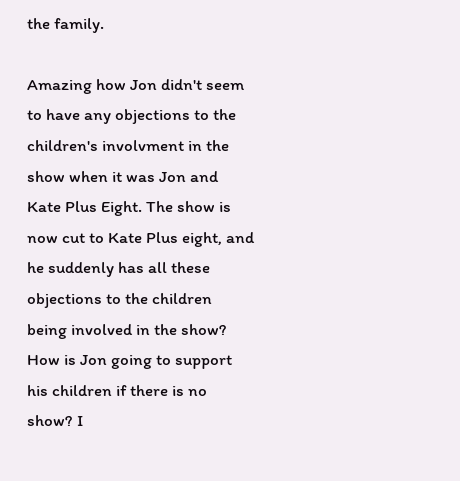the family.

Amazing how Jon didn't seem to have any objections to the children's involvment in the show when it was Jon and Kate Plus Eight. The show is now cut to Kate Plus eight, and he suddenly has all these objections to the children being involved in the show? How is Jon going to support his children if there is no show? I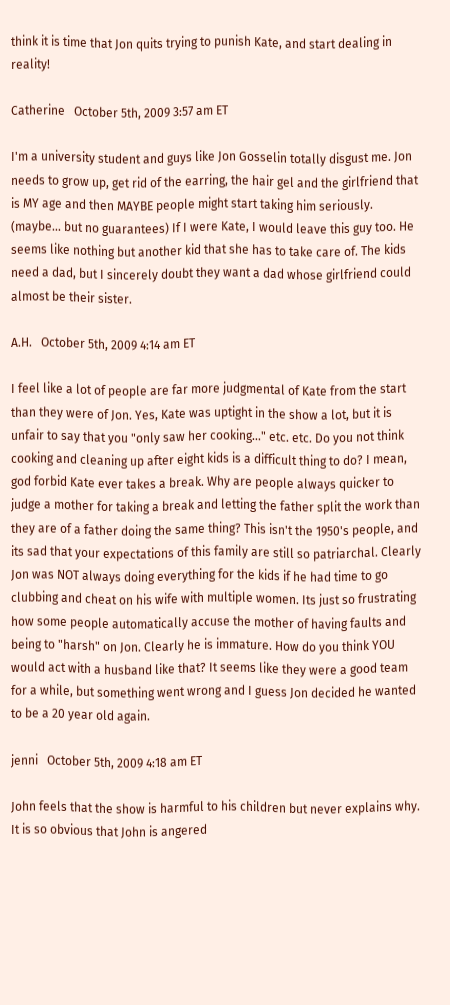think it is time that Jon quits trying to punish Kate, and start dealing in reality!

Catherine   October 5th, 2009 3:57 am ET

I'm a university student and guys like Jon Gosselin totally disgust me. Jon needs to grow up, get rid of the earring, the hair gel and the girlfriend that is MY age and then MAYBE people might start taking him seriously. (maybe... but no guarantees) If I were Kate, I would leave this guy too. He seems like nothing but another kid that she has to take care of. The kids need a dad, but I sincerely doubt they want a dad whose girlfriend could almost be their sister.

A.H.   October 5th, 2009 4:14 am ET

I feel like a lot of people are far more judgmental of Kate from the start than they were of Jon. Yes, Kate was uptight in the show a lot, but it is unfair to say that you "only saw her cooking..." etc. etc. Do you not think cooking and cleaning up after eight kids is a difficult thing to do? I mean, god forbid Kate ever takes a break. Why are people always quicker to judge a mother for taking a break and letting the father split the work than they are of a father doing the same thing? This isn't the 1950's people, and its sad that your expectations of this family are still so patriarchal. Clearly Jon was NOT always doing everything for the kids if he had time to go clubbing and cheat on his wife with multiple women. Its just so frustrating how some people automatically accuse the mother of having faults and being to "harsh" on Jon. Clearly he is immature. How do you think YOU would act with a husband like that? It seems like they were a good team for a while, but something went wrong and I guess Jon decided he wanted to be a 20 year old again.

jenni   October 5th, 2009 4:18 am ET

John feels that the show is harmful to his children but never explains why. It is so obvious that John is angered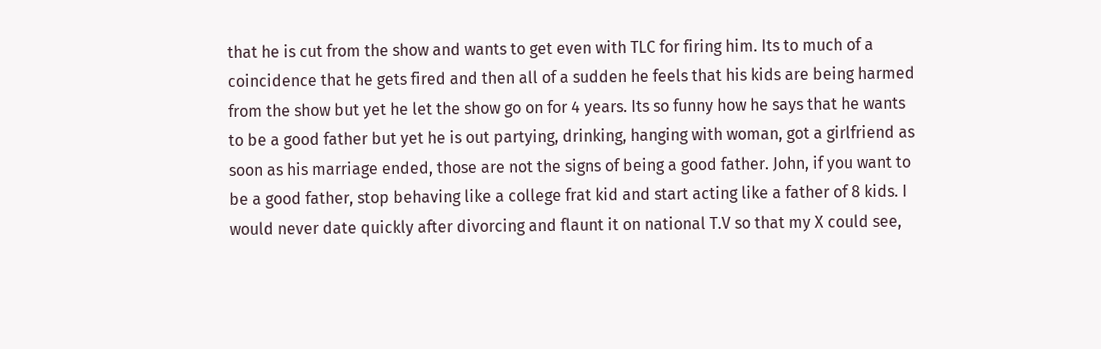that he is cut from the show and wants to get even with TLC for firing him. Its to much of a coincidence that he gets fired and then all of a sudden he feels that his kids are being harmed from the show but yet he let the show go on for 4 years. Its so funny how he says that he wants to be a good father but yet he is out partying, drinking, hanging with woman, got a girlfriend as soon as his marriage ended, those are not the signs of being a good father. John, if you want to be a good father, stop behaving like a college frat kid and start acting like a father of 8 kids. I would never date quickly after divorcing and flaunt it on national T.V so that my X could see,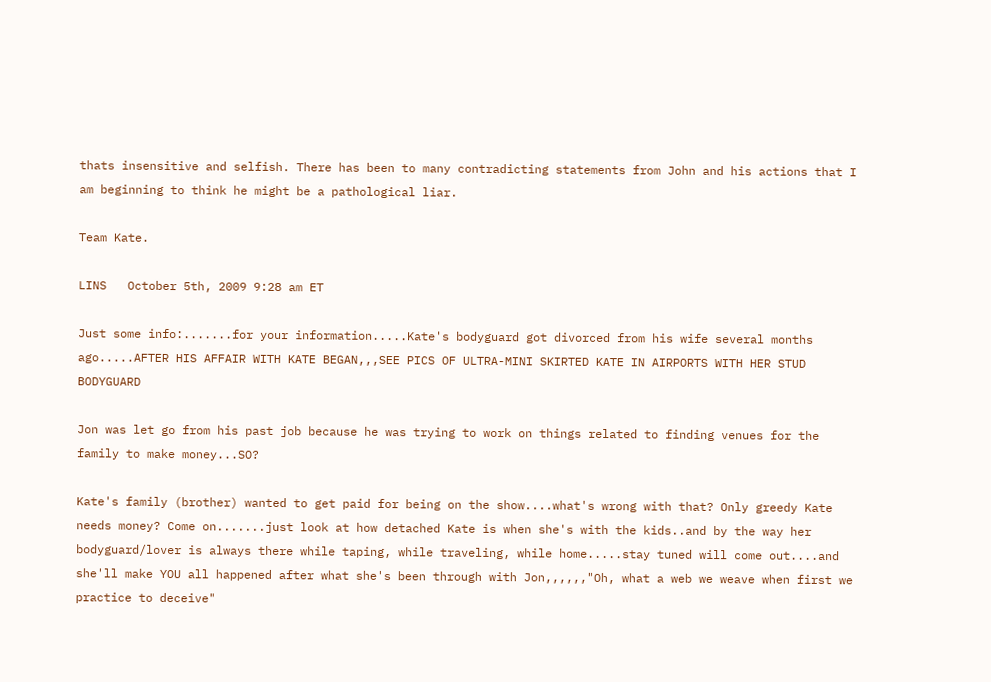thats insensitive and selfish. There has been to many contradicting statements from John and his actions that I am beginning to think he might be a pathological liar.

Team Kate.

LINS   October 5th, 2009 9:28 am ET

Just some info:.......for your information.....Kate's bodyguard got divorced from his wife several months ago.....AFTER HIS AFFAIR WITH KATE BEGAN,,,SEE PICS OF ULTRA-MINI SKIRTED KATE IN AIRPORTS WITH HER STUD BODYGUARD

Jon was let go from his past job because he was trying to work on things related to finding venues for the family to make money...SO?

Kate's family (brother) wanted to get paid for being on the show....what's wrong with that? Only greedy Kate needs money? Come on.......just look at how detached Kate is when she's with the kids..and by the way her bodyguard/lover is always there while taping, while traveling, while home.....stay tuned will come out....and she'll make YOU all happened after what she's been through with Jon,,,,,,"Oh, what a web we weave when first we practice to deceive"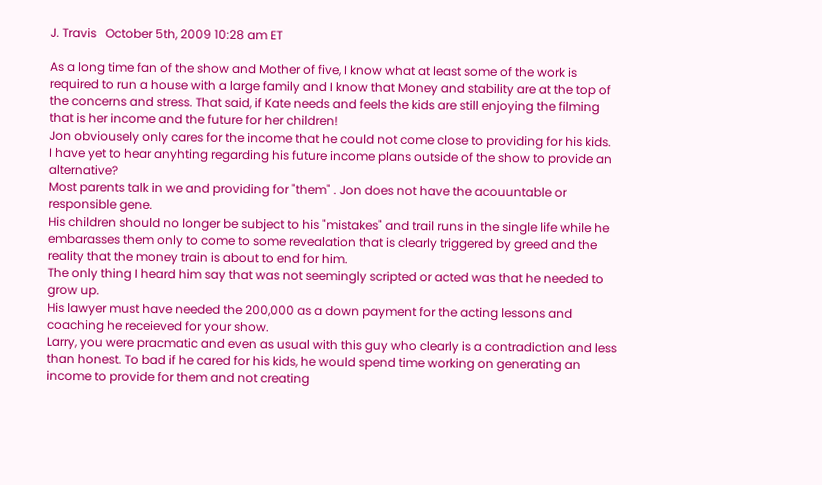J. Travis   October 5th, 2009 10:28 am ET

As a long time fan of the show and Mother of five, I know what at least some of the work is required to run a house with a large family and I know that Money and stability are at the top of the concerns and stress. That said, if Kate needs and feels the kids are still enjoying the filming that is her income and the future for her children!
Jon obviousely only cares for the income that he could not come close to providing for his kids.
I have yet to hear anyhting regarding his future income plans outside of the show to provide an alternative?
Most parents talk in we and providing for "them" . Jon does not have the acouuntable or responsible gene.
His children should no longer be subject to his "mistakes" and trail runs in the single life while he embarasses them only to come to some revealation that is clearly triggered by greed and the reality that the money train is about to end for him.
The only thing I heard him say that was not seemingly scripted or acted was that he needed to grow up.
His lawyer must have needed the 200,000 as a down payment for the acting lessons and coaching he receieved for your show.
Larry, you were pracmatic and even as usual with this guy who clearly is a contradiction and less than honest. To bad if he cared for his kids, he would spend time working on generating an income to provide for them and not creating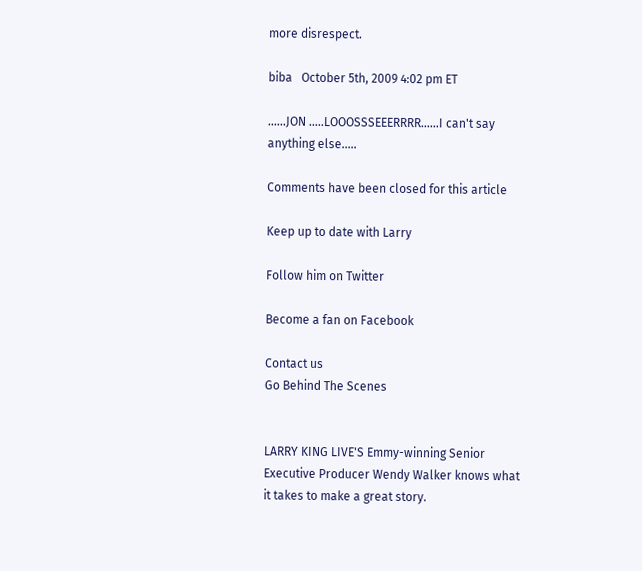more disrespect.

biba   October 5th, 2009 4:02 pm ET

......JON .....LOOOSSSEEERRRR......I can't say anything else.....

Comments have been closed for this article

Keep up to date with Larry

Follow him on Twitter

Become a fan on Facebook

Contact us
Go Behind The Scenes


LARRY KING LIVE'S Emmy-winning Senior Executive Producer Wendy Walker knows what it takes to make a great story.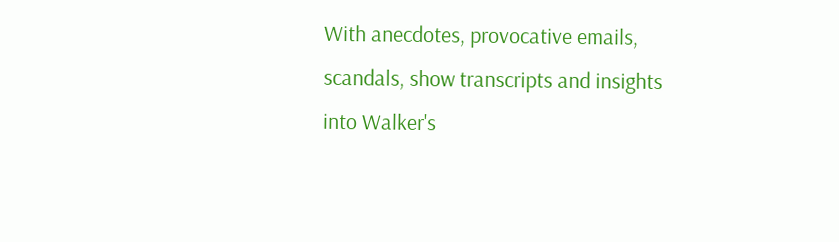With anecdotes, provocative emails, scandals, show transcripts and insights into Walker's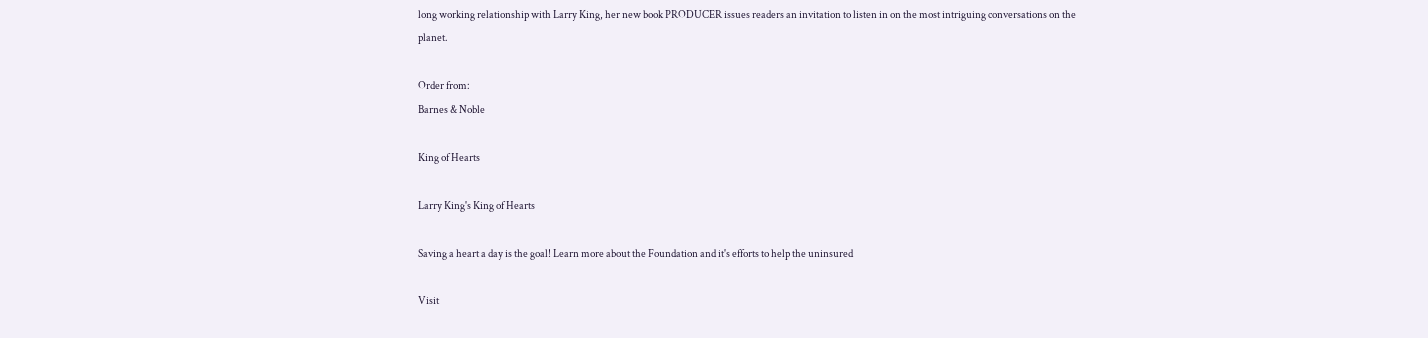long working relationship with Larry King, her new book PRODUCER issues readers an invitation to listen in on the most intriguing conversations on the planet.

Order from:
Barnes & Noble

King of Hearts

Larry King's King of Hearts

Saving a heart a day is the goal! Learn more about the Foundation and it's efforts to help the uninsured

Visit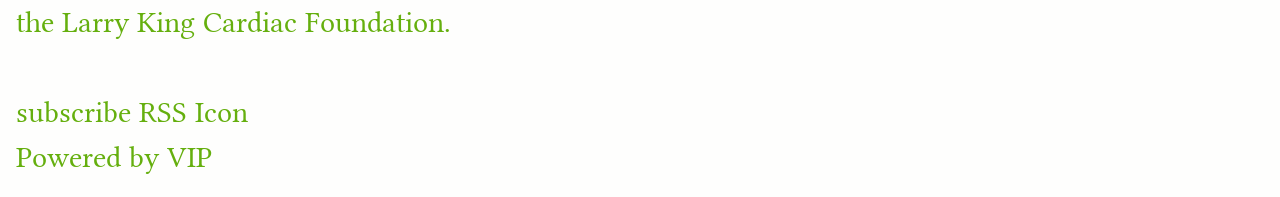the Larry King Cardiac Foundation.

subscribe RSS Icon
Powered by VIP